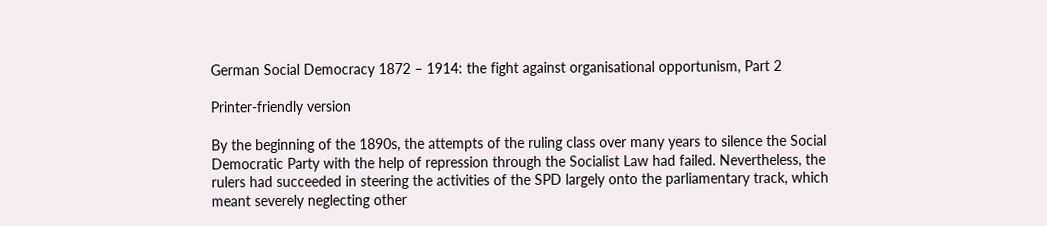German Social Democracy 1872 – 1914: the fight against organisational opportunism, Part 2

Printer-friendly version

By the beginning of the 1890s, the attempts of the ruling class over many years to silence the Social Democratic Party with the help of repression through the Socialist Law had failed. Nevertheless, the rulers had succeeded in steering the activities of the SPD largely onto the parliamentary track, which meant severely neglecting other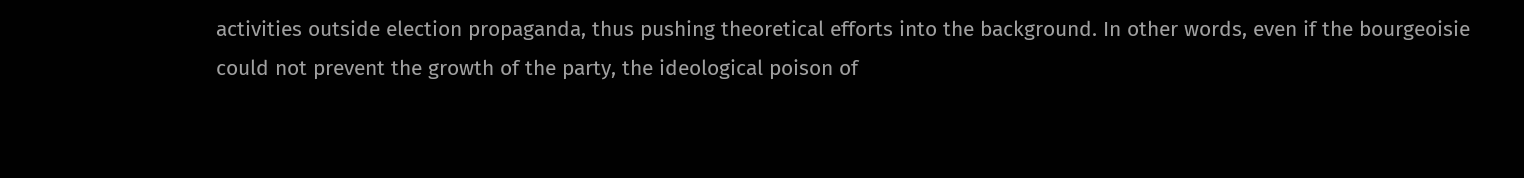activities outside election propaganda, thus pushing theoretical efforts into the background. In other words, even if the bourgeoisie could not prevent the growth of the party, the ideological poison of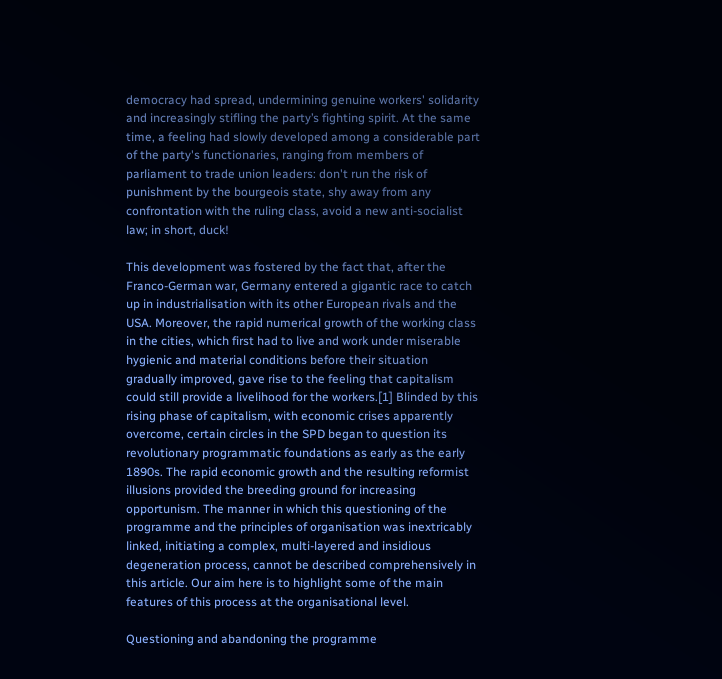democracy had spread, undermining genuine workers' solidarity and increasingly stifling the party’s fighting spirit. At the same time, a feeling had slowly developed among a considerable part of the party's functionaries, ranging from members of parliament to trade union leaders: don't run the risk of punishment by the bourgeois state, shy away from any confrontation with the ruling class, avoid a new anti-socialist law; in short, duck!

This development was fostered by the fact that, after the Franco-German war, Germany entered a gigantic race to catch up in industrialisation with its other European rivals and the USA. Moreover, the rapid numerical growth of the working class in the cities, which first had to live and work under miserable hygienic and material conditions before their situation gradually improved, gave rise to the feeling that capitalism could still provide a livelihood for the workers.[1] Blinded by this rising phase of capitalism, with economic crises apparently overcome, certain circles in the SPD began to question its revolutionary programmatic foundations as early as the early 1890s. The rapid economic growth and the resulting reformist illusions provided the breeding ground for increasing opportunism. The manner in which this questioning of the programme and the principles of organisation was inextricably linked, initiating a complex, multi-layered and insidious degeneration process, cannot be described comprehensively in this article. Our aim here is to highlight some of the main features of this process at the organisational level.

Questioning and abandoning the programme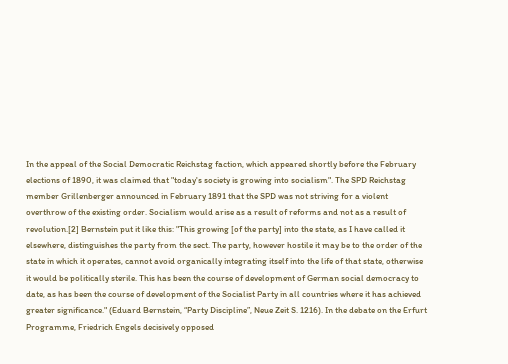In the appeal of the Social Democratic Reichstag faction, which appeared shortly before the February elections of 1890, it was claimed that "today's society is growing into socialism". The SPD Reichstag member Grillenberger announced in February 1891 that the SPD was not striving for a violent overthrow of the existing order. Socialism would arise as a result of reforms and not as a result of revolution.[2] Bernstein put it like this: "This growing [of the party] into the state, as I have called it elsewhere, distinguishes the party from the sect. The party, however hostile it may be to the order of the state in which it operates, cannot avoid organically integrating itself into the life of that state, otherwise it would be politically sterile. This has been the course of development of German social democracy to date, as has been the course of development of the Socialist Party in all countries where it has achieved greater significance." (Eduard Bernstein, “Party Discipline”, Neue Zeit S. 1216). In the debate on the Erfurt Programme, Friedrich Engels decisively opposed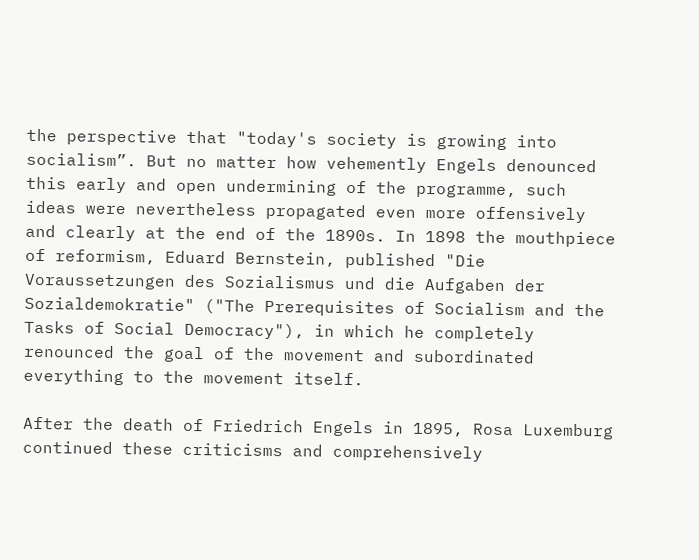the perspective that "today's society is growing into socialism”. But no matter how vehemently Engels denounced this early and open undermining of the programme, such ideas were nevertheless propagated even more offensively and clearly at the end of the 1890s. In 1898 the mouthpiece of reformism, Eduard Bernstein, published "Die Voraussetzungen des Sozialismus und die Aufgaben der Sozialdemokratie" ("The Prerequisites of Socialism and the Tasks of Social Democracy"), in which he completely renounced the goal of the movement and subordinated everything to the movement itself.

After the death of Friedrich Engels in 1895, Rosa Luxemburg continued these criticisms and comprehensively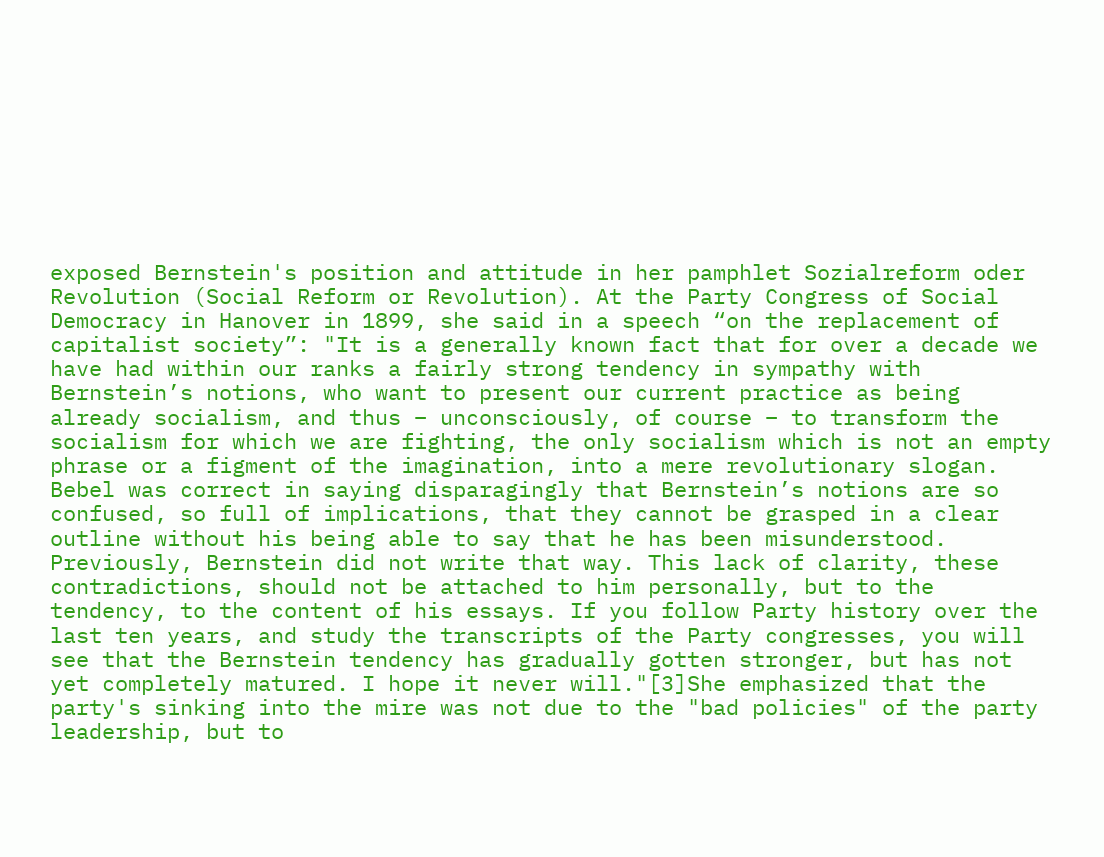exposed Bernstein's position and attitude in her pamphlet Sozialreform oder Revolution (Social Reform or Revolution). At the Party Congress of Social Democracy in Hanover in 1899, she said in a speech “on the replacement of capitalist society”: "It is a generally known fact that for over a decade we have had within our ranks a fairly strong tendency in sympathy with Bernstein’s notions, who want to present our current practice as being already socialism, and thus – unconsciously, of course – to transform the socialism for which we are fighting, the only socialism which is not an empty phrase or a figment of the imagination, into a mere revolutionary slogan. Bebel was correct in saying disparagingly that Bernstein’s notions are so confused, so full of implications, that they cannot be grasped in a clear outline without his being able to say that he has been misunderstood. Previously, Bernstein did not write that way. This lack of clarity, these contradictions, should not be attached to him personally, but to the tendency, to the content of his essays. If you follow Party history over the last ten years, and study the transcripts of the Party congresses, you will see that the Bernstein tendency has gradually gotten stronger, but has not yet completely matured. I hope it never will."[3]She emphasized that the party's sinking into the mire was not due to the "bad policies" of the party leadership, but to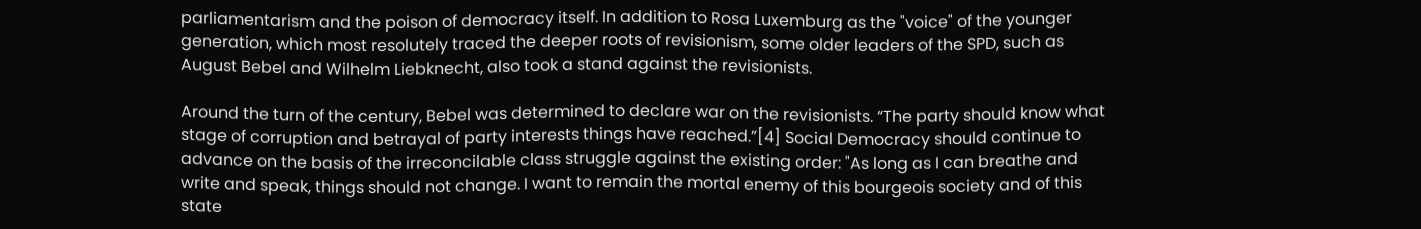parliamentarism and the poison of democracy itself. In addition to Rosa Luxemburg as the "voice" of the younger generation, which most resolutely traced the deeper roots of revisionism, some older leaders of the SPD, such as August Bebel and Wilhelm Liebknecht, also took a stand against the revisionists.

Around the turn of the century, Bebel was determined to declare war on the revisionists. “The party should know what stage of corruption and betrayal of party interests things have reached.”[4] Social Democracy should continue to advance on the basis of the irreconcilable class struggle against the existing order: "As long as I can breathe and write and speak, things should not change. I want to remain the mortal enemy of this bourgeois society and of this state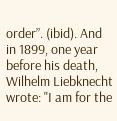order”. (ibid). And in 1899, one year before his death, Wilhelm Liebknecht wrote: "I am for the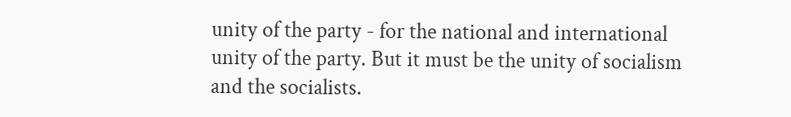unity of the party - for the national and international unity of the party. But it must be the unity of socialism and the socialists.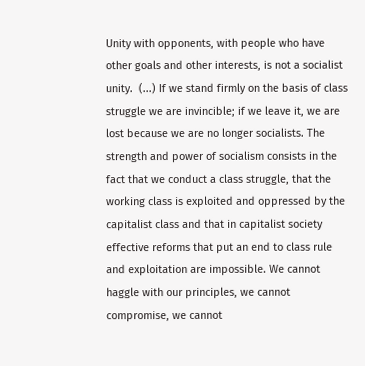Unity with opponents, with people who have other goals and other interests, is not a socialist unity.  (...) If we stand firmly on the basis of class struggle we are invincible; if we leave it, we are lost because we are no longer socialists. The strength and power of socialism consists in the fact that we conduct a class struggle, that the working class is exploited and oppressed by the capitalist class and that in capitalist society effective reforms that put an end to class rule and exploitation are impossible. We cannot haggle with our principles, we cannot compromise, we cannot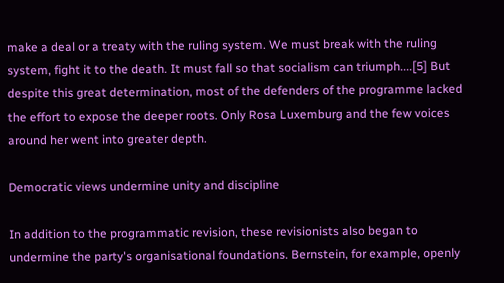make a deal or a treaty with the ruling system. We must break with the ruling system, fight it to the death. It must fall so that socialism can triumph....[5] But despite this great determination, most of the defenders of the programme lacked the effort to expose the deeper roots. Only Rosa Luxemburg and the few voices around her went into greater depth.

Democratic views undermine unity and discipline

In addition to the programmatic revision, these revisionists also began to undermine the party's organisational foundations. Bernstein, for example, openly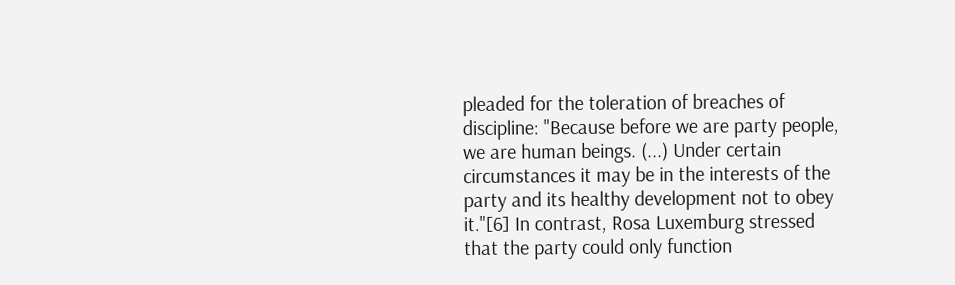pleaded for the toleration of breaches of discipline: "Because before we are party people, we are human beings. (...) Under certain circumstances it may be in the interests of the party and its healthy development not to obey it."[6] In contrast, Rosa Luxemburg stressed that the party could only function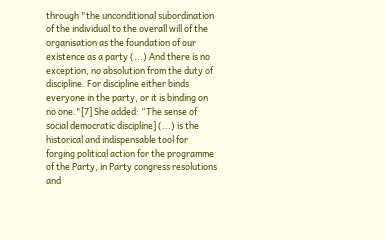through "the unconditional subordination of the individual to the overall will of the organisation as the foundation of our existence as a party (...) And there is no exception, no absolution from the duty of discipline. For discipline either binds everyone in the party, or it is binding on no one."[7] She added: “The sense of social democratic discipline] (...) is the historical and indispensable tool for forging political action for the programme of the Party, in Party congress resolutions and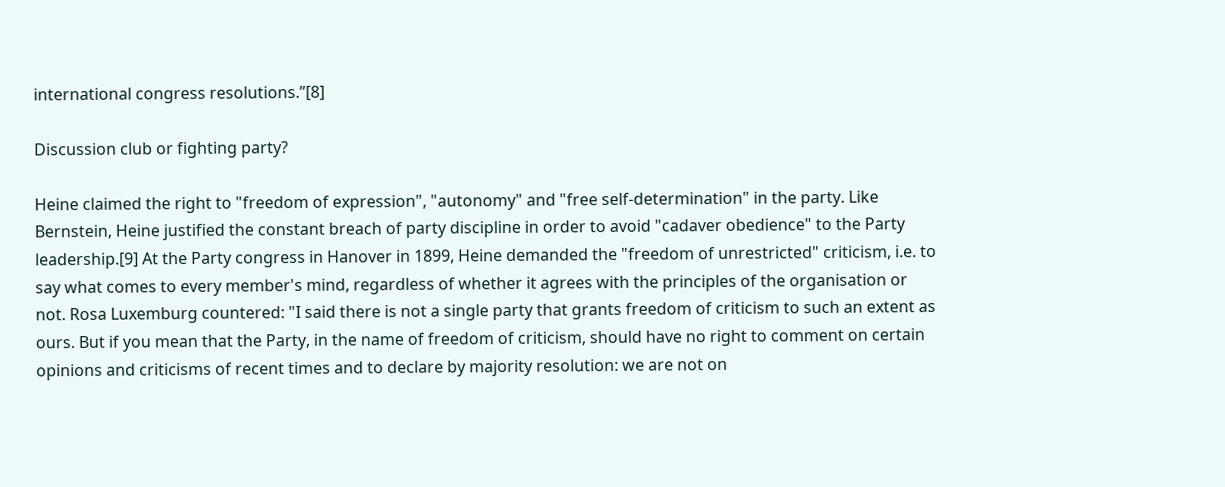international congress resolutions.”[8]

Discussion club or fighting party?

Heine claimed the right to "freedom of expression", "autonomy" and "free self-determination" in the party. Like Bernstein, Heine justified the constant breach of party discipline in order to avoid "cadaver obedience" to the Party leadership.[9] At the Party congress in Hanover in 1899, Heine demanded the "freedom of unrestricted" criticism, i.e. to say what comes to every member's mind, regardless of whether it agrees with the principles of the organisation or not. Rosa Luxemburg countered: "I said there is not a single party that grants freedom of criticism to such an extent as ours. But if you mean that the Party, in the name of freedom of criticism, should have no right to comment on certain opinions and criticisms of recent times and to declare by majority resolution: we are not on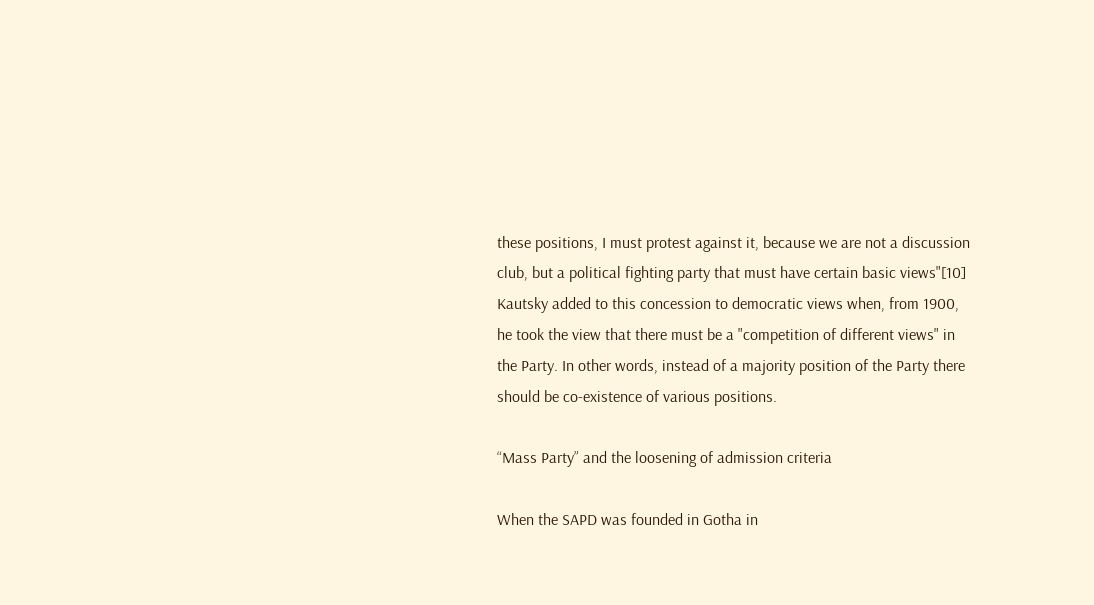these positions, I must protest against it, because we are not a discussion club, but a political fighting party that must have certain basic views"[10] Kautsky added to this concession to democratic views when, from 1900, he took the view that there must be a "competition of different views" in the Party. In other words, instead of a majority position of the Party there should be co-existence of various positions.

“Mass Party” and the loosening of admission criteria

When the SAPD was founded in Gotha in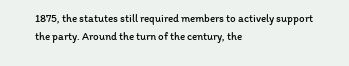1875, the statutes still required members to actively support the party. Around the turn of the century, the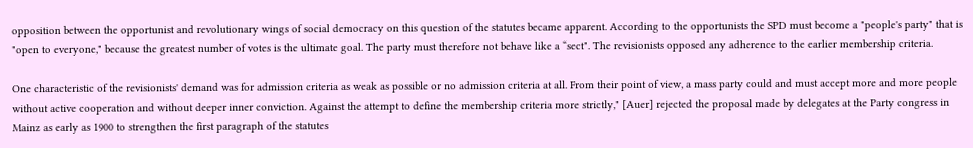opposition between the opportunist and revolutionary wings of social democracy on this question of the statutes became apparent. According to the opportunists the SPD must become a "people's party" that is "open to everyone," because the greatest number of votes is the ultimate goal. The party must therefore not behave like a “sect". The revisionists opposed any adherence to the earlier membership criteria.

One characteristic of the revisionists' demand was for admission criteria as weak as possible or no admission criteria at all. From their point of view, a mass party could and must accept more and more people without active cooperation and without deeper inner conviction. Against the attempt to define the membership criteria more strictly," [Auer] rejected the proposal made by delegates at the Party congress in Mainz as early as 1900 to strengthen the first paragraph of the statutes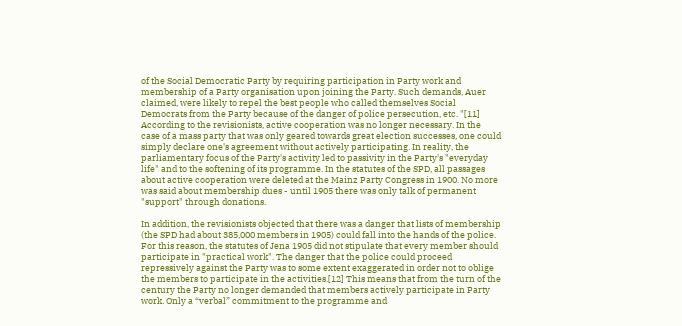of the Social Democratic Party by requiring participation in Party work and membership of a Party organisation upon joining the Party. Such demands, Auer claimed, were likely to repel the best people who called themselves Social Democrats from the Party because of the danger of police persecution, etc. "[11] According to the revisionists, active cooperation was no longer necessary. In the case of a mass party that was only geared towards great election successes, one could simply declare one's agreement without actively participating. In reality, the parliamentary focus of the Party's activity led to passivity in the Party's "everyday life" and to the softening of its programme. In the statutes of the SPD, all passages about active cooperation were deleted at the Mainz Party Congress in 1900. No more was said about membership dues - until 1905 there was only talk of permanent "support" through donations.

In addition, the revisionists objected that there was a danger that lists of membership (the SPD had about 385,000 members in 1905) could fall into the hands of the police. For this reason, the statutes of Jena 1905 did not stipulate that every member should participate in "practical work". The danger that the police could proceed repressively against the Party was to some extent exaggerated in order not to oblige the members to participate in the activities.[12] This means that from the turn of the century the Party no longer demanded that members actively participate in Party work. Only a “verbal” commitment to the programme and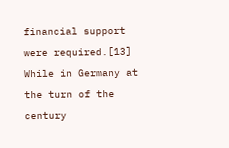financial support were required.[13] While in Germany at the turn of the century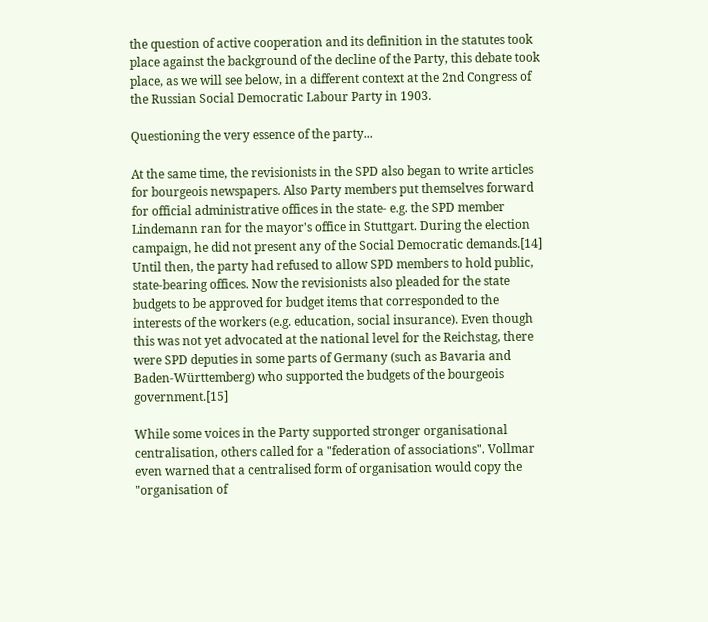the question of active cooperation and its definition in the statutes took place against the background of the decline of the Party, this debate took place, as we will see below, in a different context at the 2nd Congress of the Russian Social Democratic Labour Party in 1903.

Questioning the very essence of the party...

At the same time, the revisionists in the SPD also began to write articles for bourgeois newspapers. Also Party members put themselves forward for official administrative offices in the state- e.g. the SPD member Lindemann ran for the mayor's office in Stuttgart. During the election campaign, he did not present any of the Social Democratic demands.[14] Until then, the party had refused to allow SPD members to hold public, state-bearing offices. Now the revisionists also pleaded for the state budgets to be approved for budget items that corresponded to the interests of the workers (e.g. education, social insurance). Even though this was not yet advocated at the national level for the Reichstag, there were SPD deputies in some parts of Germany (such as Bavaria and Baden-Württemberg) who supported the budgets of the bourgeois government.[15]

While some voices in the Party supported stronger organisational centralisation, others called for a "federation of associations". Vollmar even warned that a centralised form of organisation would copy the "organisation of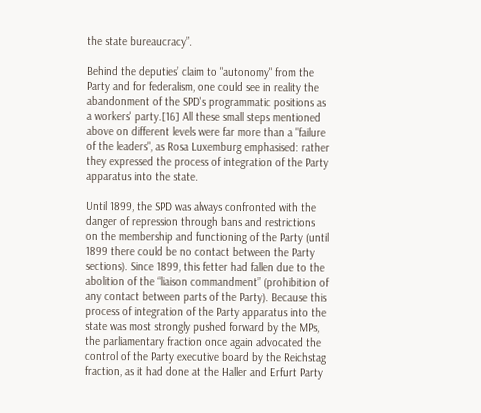the state bureaucracy”.

Behind the deputies’ claim to "autonomy" from the Party and for federalism, one could see in reality the abandonment of the SPD's programmatic positions as a workers' party.[16] All these small steps mentioned above on different levels were far more than a "failure of the leaders", as Rosa Luxemburg emphasised: rather they expressed the process of integration of the Party apparatus into the state.

Until 1899, the SPD was always confronted with the danger of repression through bans and restrictions on the membership and functioning of the Party (until 1899 there could be no contact between the Party sections). Since 1899, this fetter had fallen due to the abolition of the “liaison commandment” (prohibition of any contact between parts of the Party). Because this process of integration of the Party apparatus into the state was most strongly pushed forward by the MPs, the parliamentary fraction once again advocated the control of the Party executive board by the Reichstag fraction, as it had done at the Haller and Erfurt Party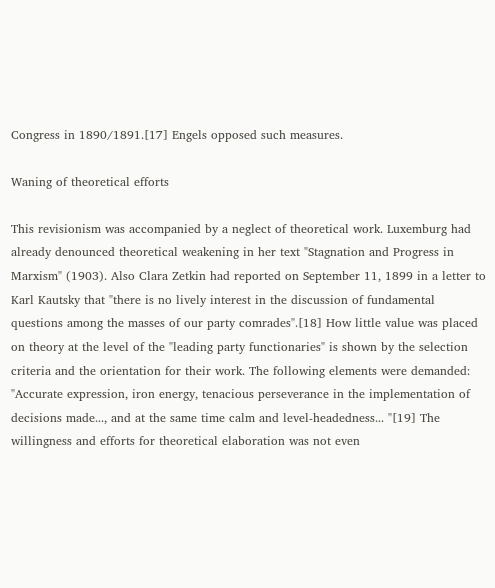Congress in 1890/1891.[17] Engels opposed such measures.

Waning of theoretical efforts

This revisionism was accompanied by a neglect of theoretical work. Luxemburg had already denounced theoretical weakening in her text "Stagnation and Progress in Marxism" (1903). Also Clara Zetkin had reported on September 11, 1899 in a letter to Karl Kautsky that "there is no lively interest in the discussion of fundamental questions among the masses of our party comrades".[18] How little value was placed on theory at the level of the "leading party functionaries" is shown by the selection criteria and the orientation for their work. The following elements were demanded: "Accurate expression, iron energy, tenacious perseverance in the implementation of decisions made..., and at the same time calm and level-headedness... "[19] The willingness and efforts for theoretical elaboration was not even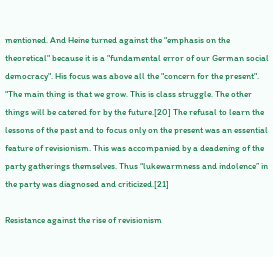mentioned. And Heine turned against the "emphasis on the theoretical" because it is a "fundamental error of our German social democracy". His focus was above all the "concern for the present". "The main thing is that we grow. This is class struggle. The other things will be catered for by the future.[20] The refusal to learn the lessons of the past and to focus only on the present was an essential feature of revisionism. This was accompanied by a deadening of the party gatherings themselves. Thus “lukewarmness and indolence” in the party was diagnosed and criticized.[21]

Resistance against the rise of revisionism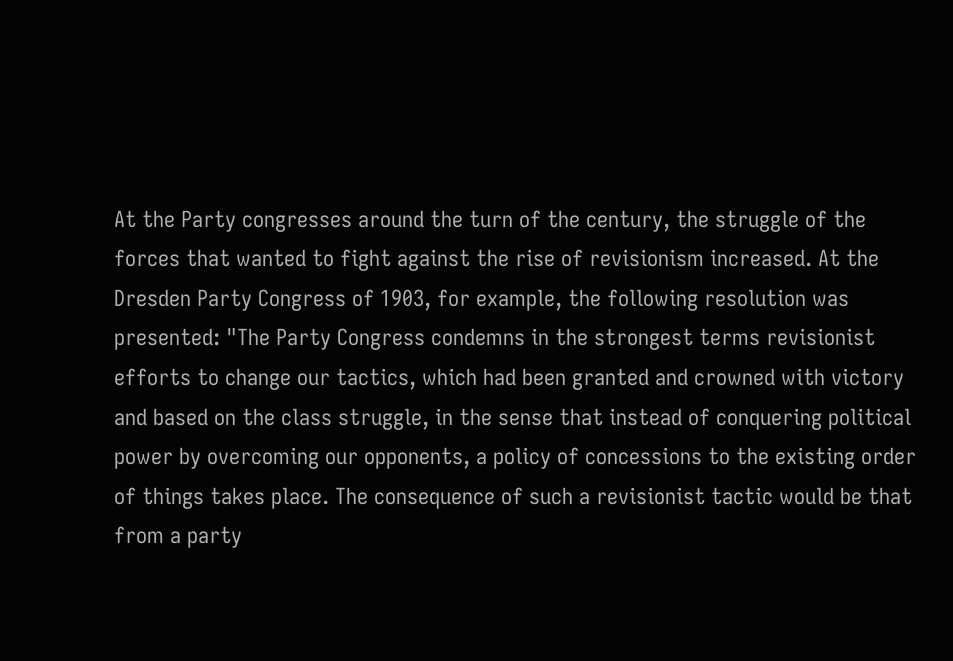At the Party congresses around the turn of the century, the struggle of the forces that wanted to fight against the rise of revisionism increased. At the Dresden Party Congress of 1903, for example, the following resolution was presented: "The Party Congress condemns in the strongest terms revisionist efforts to change our tactics, which had been granted and crowned with victory and based on the class struggle, in the sense that instead of conquering political power by overcoming our opponents, a policy of concessions to the existing order of things takes place. The consequence of such a revisionist tactic would be that from a party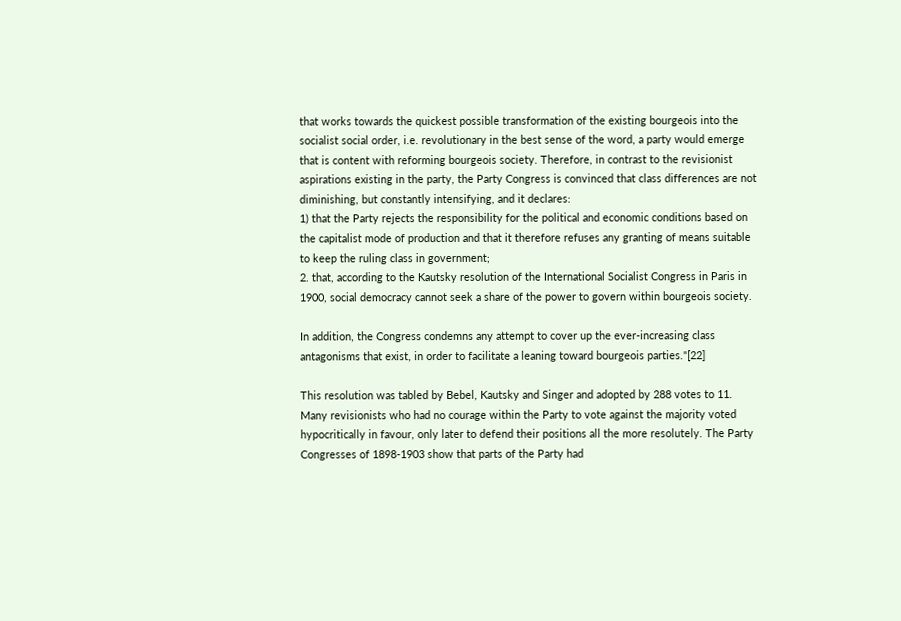that works towards the quickest possible transformation of the existing bourgeois into the socialist social order, i.e. revolutionary in the best sense of the word, a party would emerge that is content with reforming bourgeois society. Therefore, in contrast to the revisionist aspirations existing in the party, the Party Congress is convinced that class differences are not diminishing, but constantly intensifying, and it declares:
1) that the Party rejects the responsibility for the political and economic conditions based on the capitalist mode of production and that it therefore refuses any granting of means suitable to keep the ruling class in government;
2. that, according to the Kautsky resolution of the International Socialist Congress in Paris in 1900, social democracy cannot seek a share of the power to govern within bourgeois society.

In addition, the Congress condemns any attempt to cover up the ever-increasing class antagonisms that exist, in order to facilitate a leaning toward bourgeois parties."[22]

This resolution was tabled by Bebel, Kautsky and Singer and adopted by 288 votes to 11. Many revisionists who had no courage within the Party to vote against the majority voted hypocritically in favour, only later to defend their positions all the more resolutely. The Party Congresses of 1898-1903 show that parts of the Party had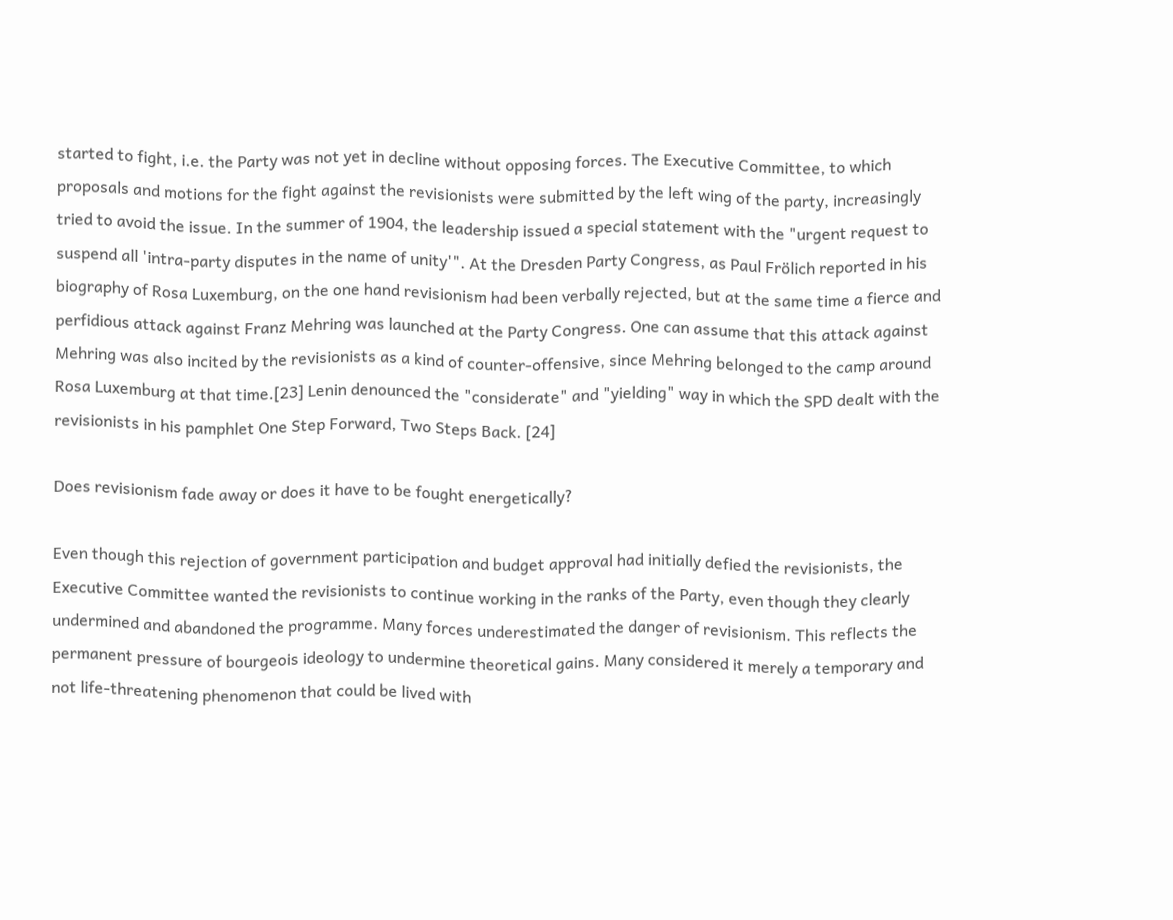started to fight, i.e. the Party was not yet in decline without opposing forces. The Executive Committee, to which proposals and motions for the fight against the revisionists were submitted by the left wing of the party, increasingly tried to avoid the issue. In the summer of 1904, the leadership issued a special statement with the "urgent request to suspend all 'intra-party disputes in the name of unity'". At the Dresden Party Congress, as Paul Frölich reported in his biography of Rosa Luxemburg, on the one hand revisionism had been verbally rejected, but at the same time a fierce and perfidious attack against Franz Mehring was launched at the Party Congress. One can assume that this attack against Mehring was also incited by the revisionists as a kind of counter-offensive, since Mehring belonged to the camp around Rosa Luxemburg at that time.[23] Lenin denounced the "considerate" and "yielding" way in which the SPD dealt with the revisionists in his pamphlet One Step Forward, Two Steps Back. [24]

Does revisionism fade away or does it have to be fought energetically?

Even though this rejection of government participation and budget approval had initially defied the revisionists, the Executive Committee wanted the revisionists to continue working in the ranks of the Party, even though they clearly undermined and abandoned the programme. Many forces underestimated the danger of revisionism. This reflects the permanent pressure of bourgeois ideology to undermine theoretical gains. Many considered it merely a temporary and not life-threatening phenomenon that could be lived with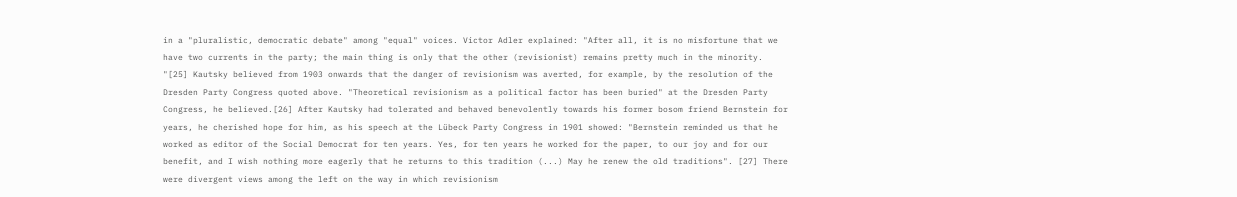in a "pluralistic, democratic debate" among "equal" voices. Victor Adler explained: "After all, it is no misfortune that we have two currents in the party; the main thing is only that the other (revisionist) remains pretty much in the minority. "[25] Kautsky believed from 1903 onwards that the danger of revisionism was averted, for example, by the resolution of the Dresden Party Congress quoted above. "Theoretical revisionism as a political factor has been buried" at the Dresden Party Congress, he believed.[26] After Kautsky had tolerated and behaved benevolently towards his former bosom friend Bernstein for years, he cherished hope for him, as his speech at the Lübeck Party Congress in 1901 showed: "Bernstein reminded us that he worked as editor of the Social Democrat for ten years. Yes, for ten years he worked for the paper, to our joy and for our benefit, and I wish nothing more eagerly that he returns to this tradition (...) May he renew the old traditions". [27] There were divergent views among the left on the way in which revisionism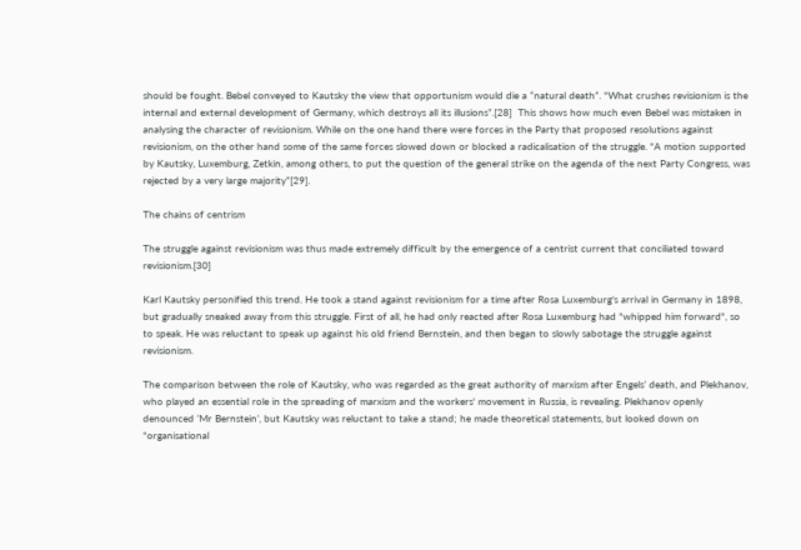should be fought. Bebel conveyed to Kautsky the view that opportunism would die a “natural death”. "What crushes revisionism is the internal and external development of Germany, which destroys all its illusions”.[28]  This shows how much even Bebel was mistaken in analysing the character of revisionism. While on the one hand there were forces in the Party that proposed resolutions against revisionism, on the other hand some of the same forces slowed down or blocked a radicalisation of the struggle. "A motion supported by Kautsky, Luxemburg, Zetkin, among others, to put the question of the general strike on the agenda of the next Party Congress, was rejected by a very large majority”[29].

The chains of centrism

The struggle against revisionism was thus made extremely difficult by the emergence of a centrist current that conciliated toward revisionism.[30]

Karl Kautsky personified this trend. He took a stand against revisionism for a time after Rosa Luxemburg's arrival in Germany in 1898, but gradually sneaked away from this struggle. First of all, he had only reacted after Rosa Luxemburg had "whipped him forward", so to speak. He was reluctant to speak up against his old friend Bernstein, and then began to slowly sabotage the struggle against revisionism.

The comparison between the role of Kautsky, who was regarded as the great authority of marxism after Engels’ death, and Plekhanov, who played an essential role in the spreading of marxism and the workers' movement in Russia, is revealing. Plekhanov openly denounced ‘Mr Bernstein’, but Kautsky was reluctant to take a stand; he made theoretical statements, but looked down on "organisational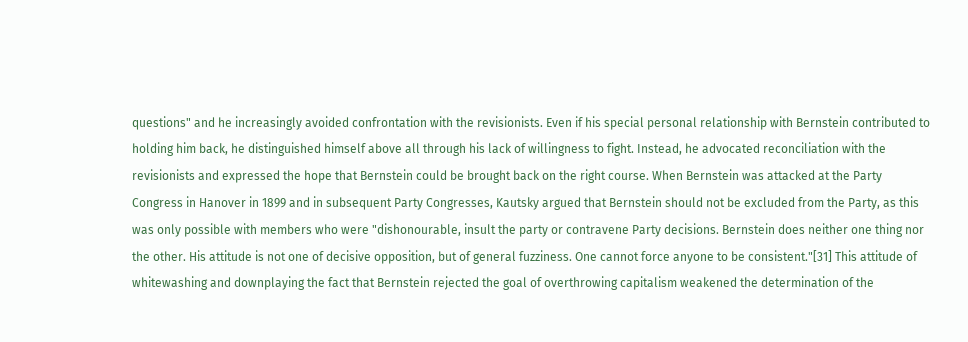questions" and he increasingly avoided confrontation with the revisionists. Even if his special personal relationship with Bernstein contributed to holding him back, he distinguished himself above all through his lack of willingness to fight. Instead, he advocated reconciliation with the revisionists and expressed the hope that Bernstein could be brought back on the right course. When Bernstein was attacked at the Party Congress in Hanover in 1899 and in subsequent Party Congresses, Kautsky argued that Bernstein should not be excluded from the Party, as this was only possible with members who were "dishonourable, insult the party or contravene Party decisions. Bernstein does neither one thing nor the other. His attitude is not one of decisive opposition, but of general fuzziness. One cannot force anyone to be consistent."[31] This attitude of whitewashing and downplaying the fact that Bernstein rejected the goal of overthrowing capitalism weakened the determination of the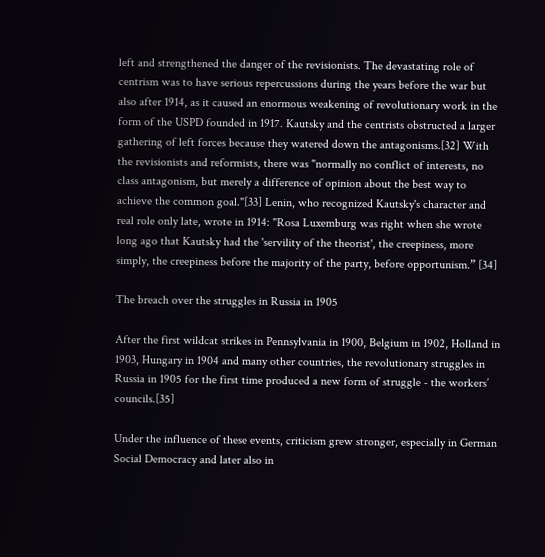left and strengthened the danger of the revisionists. The devastating role of centrism was to have serious repercussions during the years before the war but also after 1914, as it caused an enormous weakening of revolutionary work in the form of the USPD founded in 1917. Kautsky and the centrists obstructed a larger gathering of left forces because they watered down the antagonisms.[32] With the revisionists and reformists, there was "normally no conflict of interests, no class antagonism, but merely a difference of opinion about the best way to achieve the common goal."[33] Lenin, who recognized Kautsky's character and real role only late, wrote in 1914: "Rosa Luxemburg was right when she wrote long ago that Kautsky had the 'servility of the theorist', the creepiness, more simply, the creepiness before the majority of the party, before opportunism.” [34]

The breach over the struggles in Russia in 1905

After the first wildcat strikes in Pennsylvania in 1900, Belgium in 1902, Holland in 1903, Hungary in 1904 and many other countries, the revolutionary struggles in Russia in 1905 for the first time produced a new form of struggle - the workers’ councils.[35]

Under the influence of these events, criticism grew stronger, especially in German Social Democracy and later also in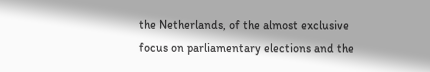the Netherlands, of the almost exclusive focus on parliamentary elections and the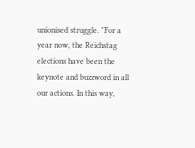unionised struggle. "For a year now, the Reichstag elections have been the keynote and buzzword in all our actions. In this way,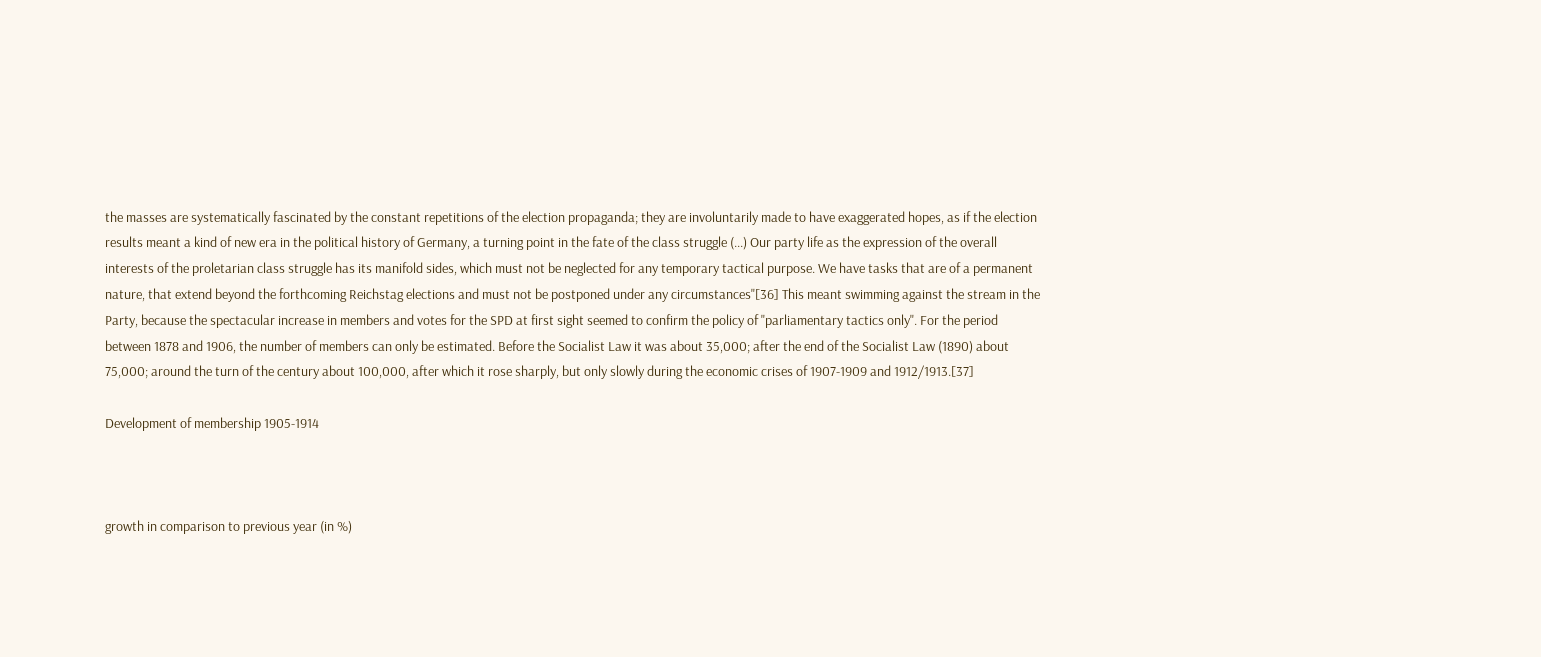the masses are systematically fascinated by the constant repetitions of the election propaganda; they are involuntarily made to have exaggerated hopes, as if the election results meant a kind of new era in the political history of Germany, a turning point in the fate of the class struggle (...) Our party life as the expression of the overall interests of the proletarian class struggle has its manifold sides, which must not be neglected for any temporary tactical purpose. We have tasks that are of a permanent nature, that extend beyond the forthcoming Reichstag elections and must not be postponed under any circumstances"[36] This meant swimming against the stream in the Party, because the spectacular increase in members and votes for the SPD at first sight seemed to confirm the policy of "parliamentary tactics only". For the period between 1878 and 1906, the number of members can only be estimated. Before the Socialist Law it was about 35,000; after the end of the Socialist Law (1890) about 75,000; around the turn of the century about 100,000, after which it rose sharply, but only slowly during the economic crises of 1907-1909 and 1912/1913.[37]

Development of membership 1905-1914



growth in comparison to previous year (in %)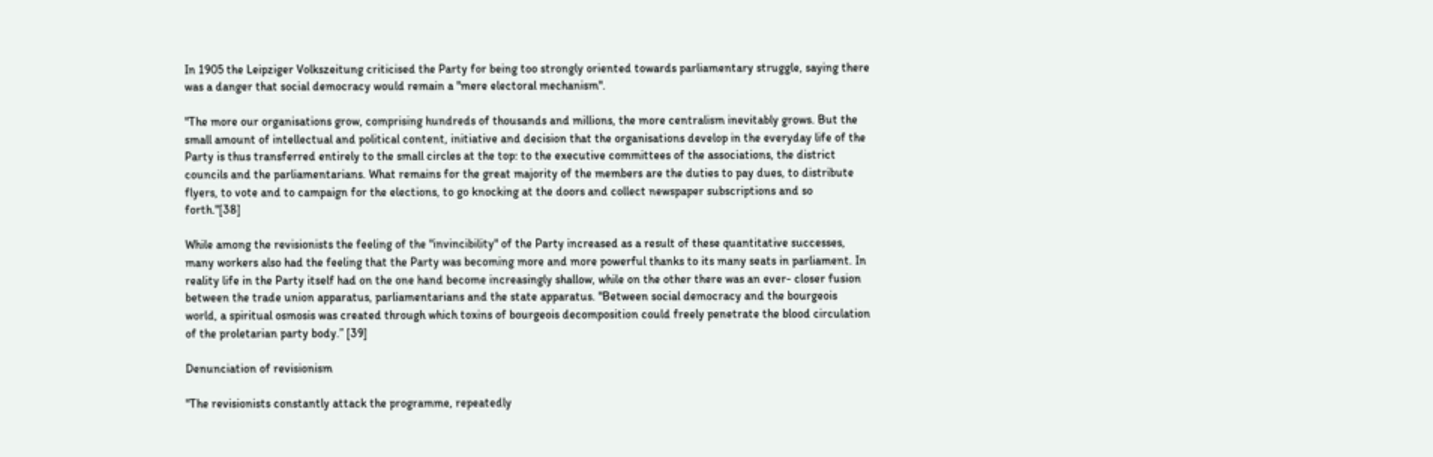In 1905 the Leipziger Volkszeitung criticised the Party for being too strongly oriented towards parliamentary struggle, saying there was a danger that social democracy would remain a "mere electoral mechanism".

"The more our organisations grow, comprising hundreds of thousands and millions, the more centralism inevitably grows. But the small amount of intellectual and political content, initiative and decision that the organisations develop in the everyday life of the Party is thus transferred entirely to the small circles at the top: to the executive committees of the associations, the district councils and the parliamentarians. What remains for the great majority of the members are the duties to pay dues, to distribute flyers, to vote and to campaign for the elections, to go knocking at the doors and collect newspaper subscriptions and so forth."[38]

While among the revisionists the feeling of the "invincibility" of the Party increased as a result of these quantitative successes, many workers also had the feeling that the Party was becoming more and more powerful thanks to its many seats in parliament. In reality life in the Party itself had on the one hand become increasingly shallow, while on the other there was an ever- closer fusion between the trade union apparatus, parliamentarians and the state apparatus. "Between social democracy and the bourgeois world, a spiritual osmosis was created through which toxins of bourgeois decomposition could freely penetrate the blood circulation of the proletarian party body.” [39]

Denunciation of revisionism

"The revisionists constantly attack the programme, repeatedly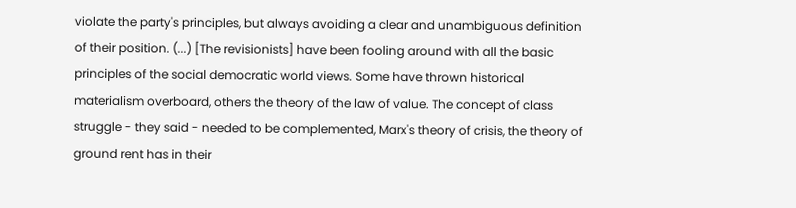violate the party's principles, but always avoiding a clear and unambiguous definition of their position. (...) [The revisionists] have been fooling around with all the basic principles of the social democratic world views. Some have thrown historical materialism overboard, others the theory of the law of value. The concept of class struggle - they said - needed to be complemented, Marx's theory of crisis, the theory of ground rent has in their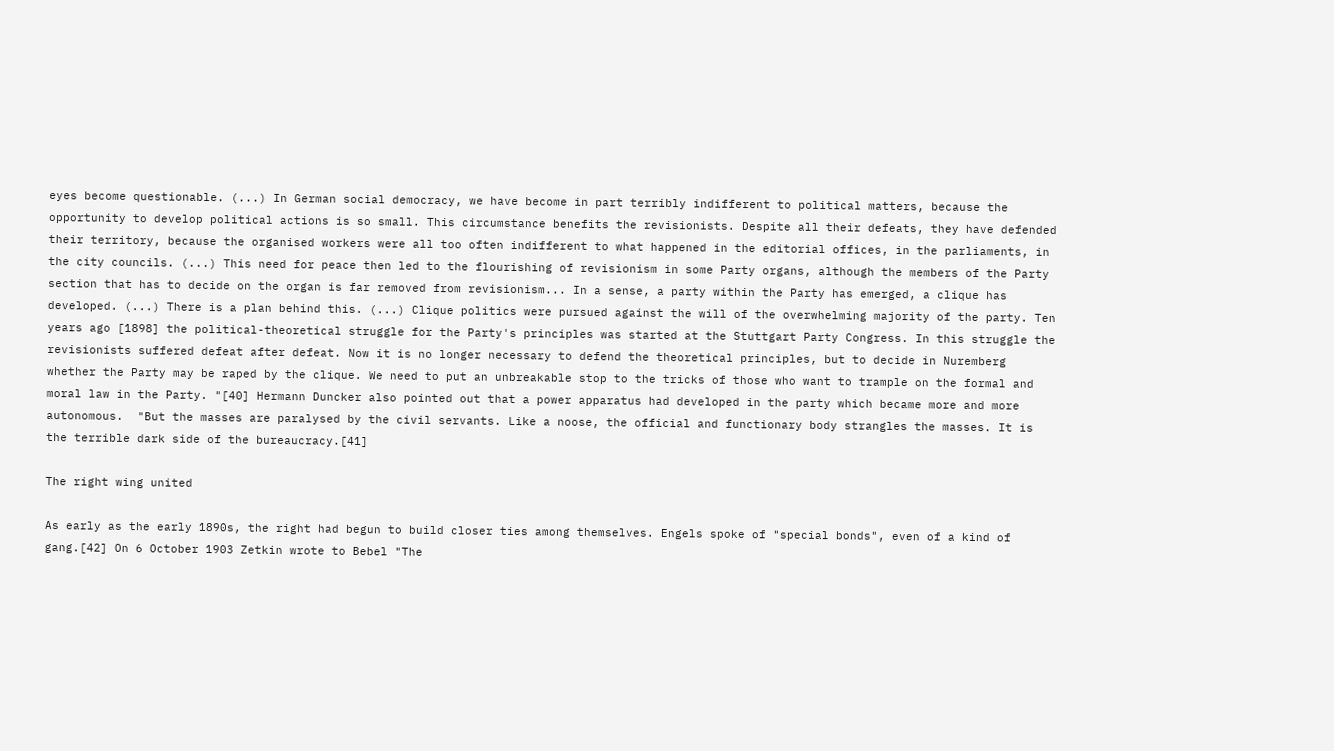eyes become questionable. (...) In German social democracy, we have become in part terribly indifferent to political matters, because the opportunity to develop political actions is so small. This circumstance benefits the revisionists. Despite all their defeats, they have defended their territory, because the organised workers were all too often indifferent to what happened in the editorial offices, in the parliaments, in the city councils. (...) This need for peace then led to the flourishing of revisionism in some Party organs, although the members of the Party section that has to decide on the organ is far removed from revisionism... In a sense, a party within the Party has emerged, a clique has developed. (...) There is a plan behind this. (...) Clique politics were pursued against the will of the overwhelming majority of the party. Ten years ago [1898] the political-theoretical struggle for the Party's principles was started at the Stuttgart Party Congress. In this struggle the revisionists suffered defeat after defeat. Now it is no longer necessary to defend the theoretical principles, but to decide in Nuremberg whether the Party may be raped by the clique. We need to put an unbreakable stop to the tricks of those who want to trample on the formal and moral law in the Party. "[40] Hermann Duncker also pointed out that a power apparatus had developed in the party which became more and more autonomous.  "But the masses are paralysed by the civil servants. Like a noose, the official and functionary body strangles the masses. It is the terrible dark side of the bureaucracy.[41]

The right wing united

As early as the early 1890s, the right had begun to build closer ties among themselves. Engels spoke of "special bonds", even of a kind of gang.[42] On 6 October 1903 Zetkin wrote to Bebel "The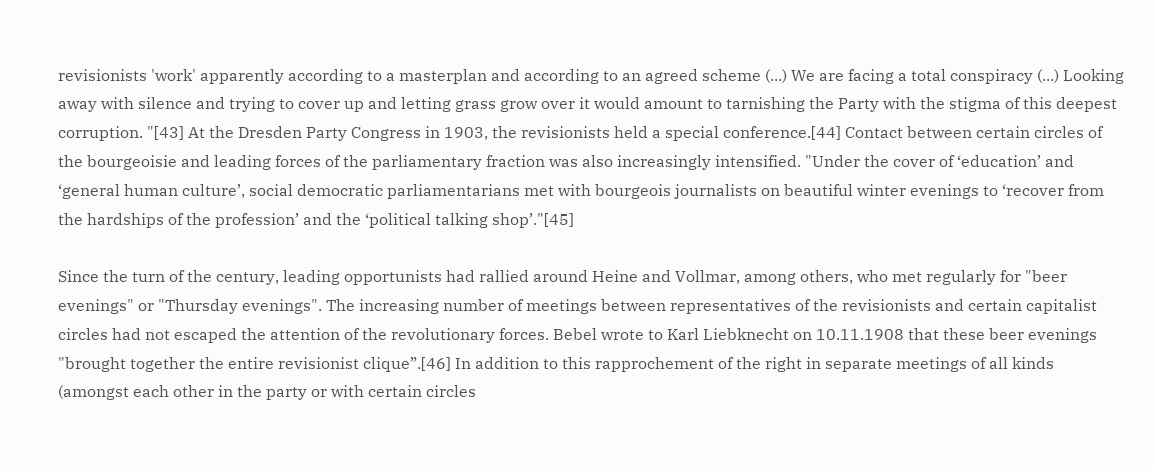revisionists 'work' apparently according to a masterplan and according to an agreed scheme (...) We are facing a total conspiracy (...) Looking away with silence and trying to cover up and letting grass grow over it would amount to tarnishing the Party with the stigma of this deepest corruption. "[43] At the Dresden Party Congress in 1903, the revisionists held a special conference.[44] Contact between certain circles of the bourgeoisie and leading forces of the parliamentary fraction was also increasingly intensified. "Under the cover of ‘education’ and ‘general human culture’, social democratic parliamentarians met with bourgeois journalists on beautiful winter evenings to ‘recover from the hardships of the profession’ and the ‘political talking shop’."[45]

Since the turn of the century, leading opportunists had rallied around Heine and Vollmar, among others, who met regularly for "beer evenings" or "Thursday evenings". The increasing number of meetings between representatives of the revisionists and certain capitalist circles had not escaped the attention of the revolutionary forces. Bebel wrote to Karl Liebknecht on 10.11.1908 that these beer evenings "brought together the entire revisionist clique”.[46] In addition to this rapprochement of the right in separate meetings of all kinds (amongst each other in the party or with certain circles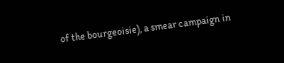of the bourgeoisie), a smear campaign in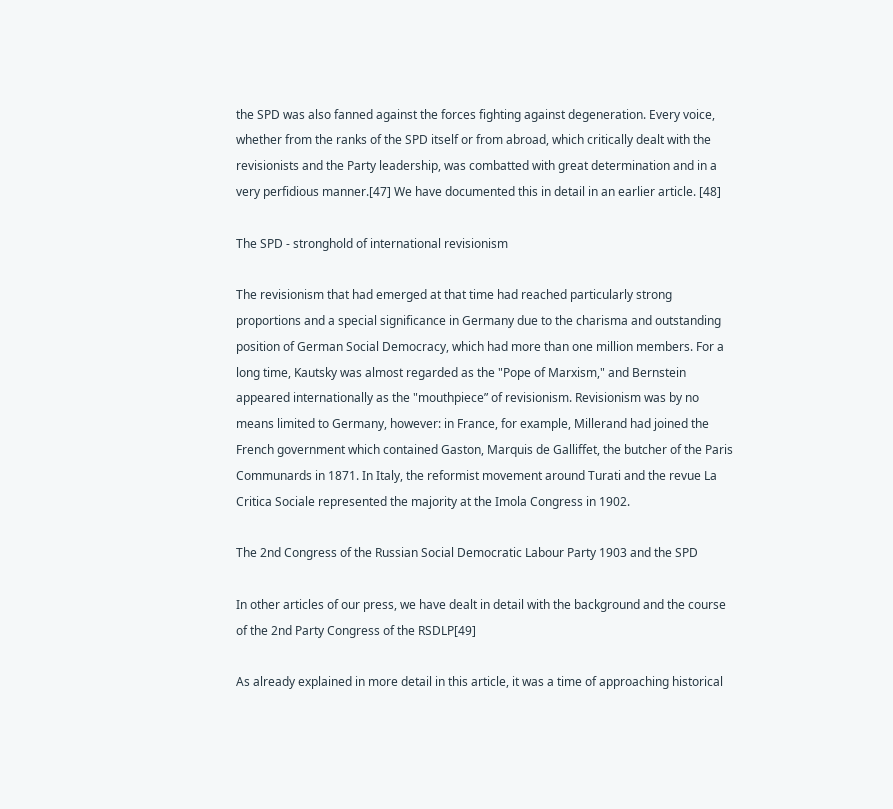the SPD was also fanned against the forces fighting against degeneration. Every voice, whether from the ranks of the SPD itself or from abroad, which critically dealt with the revisionists and the Party leadership, was combatted with great determination and in a very perfidious manner.[47] We have documented this in detail in an earlier article. [48]

The SPD - stronghold of international revisionism

The revisionism that had emerged at that time had reached particularly strong proportions and a special significance in Germany due to the charisma and outstanding position of German Social Democracy, which had more than one million members. For a long time, Kautsky was almost regarded as the "Pope of Marxism," and Bernstein appeared internationally as the "mouthpiece” of revisionism. Revisionism was by no means limited to Germany, however: in France, for example, Millerand had joined the French government which contained Gaston, Marquis de Galliffet, the butcher of the Paris Communards in 1871. In Italy, the reformist movement around Turati and the revue La Critica Sociale represented the majority at the Imola Congress in 1902.

The 2nd Congress of the Russian Social Democratic Labour Party 1903 and the SPD

In other articles of our press, we have dealt in detail with the background and the course of the 2nd Party Congress of the RSDLP[49]

As already explained in more detail in this article, it was a time of approaching historical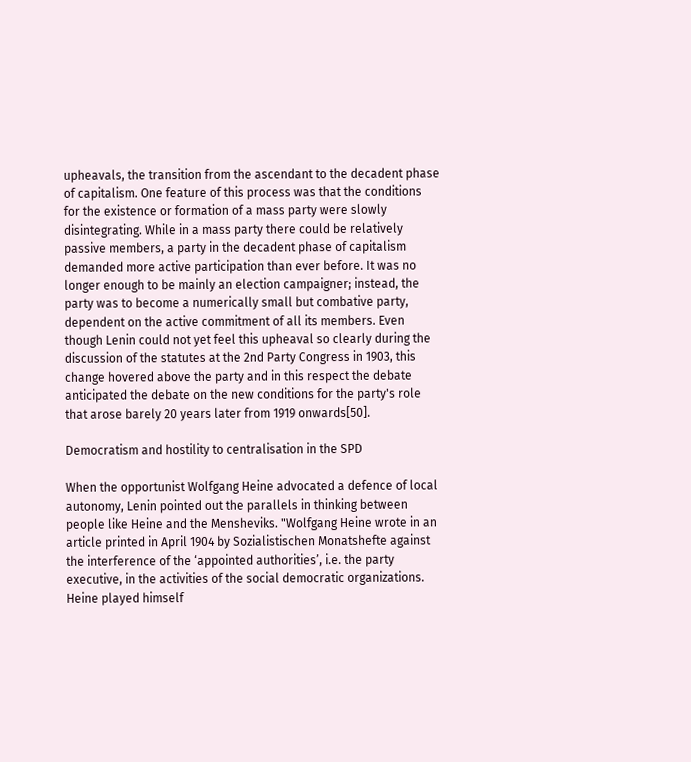upheavals, the transition from the ascendant to the decadent phase of capitalism. One feature of this process was that the conditions for the existence or formation of a mass party were slowly disintegrating. While in a mass party there could be relatively passive members, a party in the decadent phase of capitalism demanded more active participation than ever before. It was no longer enough to be mainly an election campaigner; instead, the party was to become a numerically small but combative party, dependent on the active commitment of all its members. Even though Lenin could not yet feel this upheaval so clearly during the discussion of the statutes at the 2nd Party Congress in 1903, this change hovered above the party and in this respect the debate anticipated the debate on the new conditions for the party's role that arose barely 20 years later from 1919 onwards[50].

Democratism and hostility to centralisation in the SPD

When the opportunist Wolfgang Heine advocated a defence of local autonomy, Lenin pointed out the parallels in thinking between people like Heine and the Mensheviks. "Wolfgang Heine wrote in an article printed in April 1904 by Sozialistischen Monatshefte against the interference of the ‘appointed authorities’, i.e. the party executive, in the activities of the social democratic organizations. Heine played himself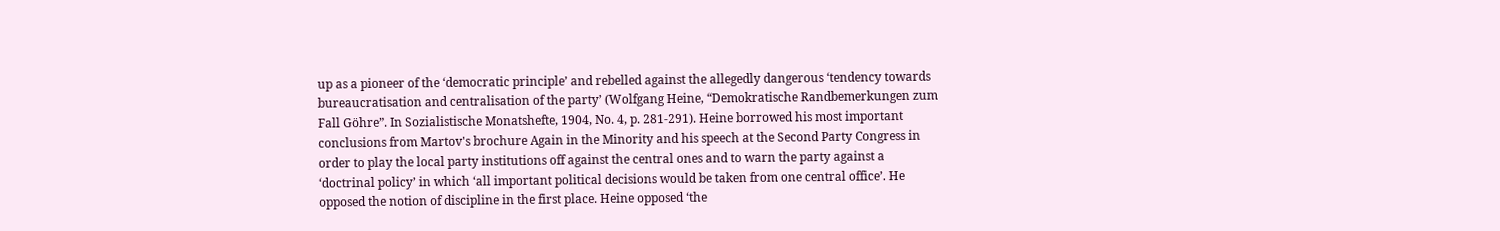up as a pioneer of the ‘democratic principle’ and rebelled against the allegedly dangerous ‘tendency towards bureaucratisation and centralisation of the party’ (Wolfgang Heine, “Demokratische Randbemerkungen zum Fall Göhre”. In Sozialistische Monatshefte, 1904, No. 4, p. 281-291). Heine borrowed his most important conclusions from Martov's brochure Again in the Minority and his speech at the Second Party Congress in order to play the local party institutions off against the central ones and to warn the party against a ‘doctrinal policy’ in which ‘all important political decisions would be taken from one central office’. He opposed the notion of discipline in the first place. Heine opposed ‘the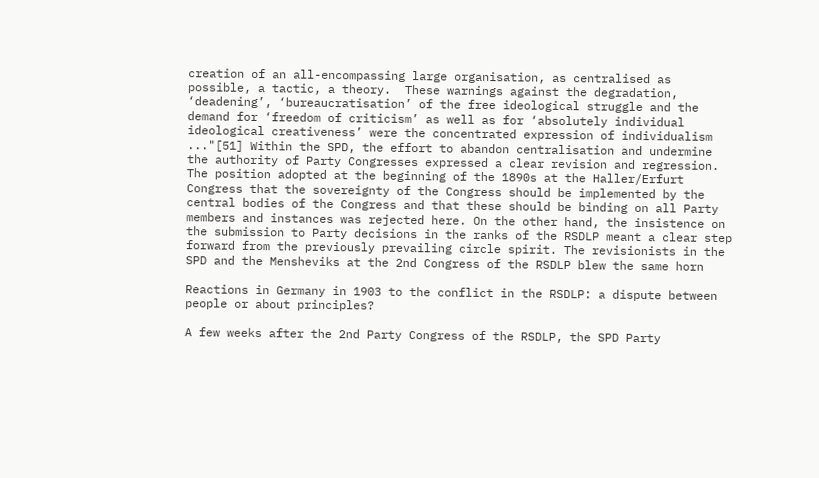creation of an all-encompassing large organisation, as centralised as possible, a tactic, a theory.  These warnings against the degradation, ‘deadening’, ‘bureaucratisation’ of the free ideological struggle and the demand for ‘freedom of criticism’ as well as for ‘absolutely individual ideological creativeness’ were the concentrated expression of individualism ..."[51] Within the SPD, the effort to abandon centralisation and undermine the authority of Party Congresses expressed a clear revision and regression. The position adopted at the beginning of the 1890s at the Haller/Erfurt Congress that the sovereignty of the Congress should be implemented by the central bodies of the Congress and that these should be binding on all Party members and instances was rejected here. On the other hand, the insistence on the submission to Party decisions in the ranks of the RSDLP meant a clear step forward from the previously prevailing circle spirit. The revisionists in the SPD and the Mensheviks at the 2nd Congress of the RSDLP blew the same horn

Reactions in Germany in 1903 to the conflict in the RSDLP: a dispute between people or about principles?

A few weeks after the 2nd Party Congress of the RSDLP, the SPD Party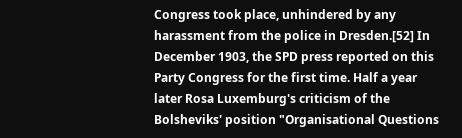Congress took place, unhindered by any harassment from the police in Dresden.[52] In December 1903, the SPD press reported on this Party Congress for the first time. Half a year later Rosa Luxemburg's criticism of the Bolsheviks' position "Organisational Questions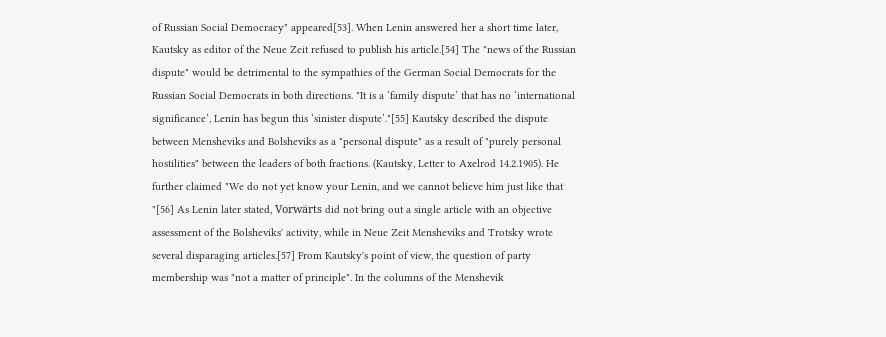of Russian Social Democracy" appeared[53]. When Lenin answered her a short time later, Kautsky as editor of the Neue Zeit refused to publish his article.[54] The "news of the Russian dispute" would be detrimental to the sympathies of the German Social Democrats for the Russian Social Democrats in both directions. "It is a ‘family dispute’ that has no ‘international significance’, Lenin has begun this ‘sinister dispute’."[55] Kautsky described the dispute between Mensheviks and Bolsheviks as a "personal dispute" as a result of "purely personal hostilities" between the leaders of both fractions. (Kautsky, Letter to Axelrod 14.2.1905). He further claimed "We do not yet know your Lenin, and we cannot believe him just like that "[56] As Lenin later stated, Vorwärts did not bring out a single article with an objective assessment of the Bolsheviks' activity, while in Neue Zeit Mensheviks and Trotsky wrote several disparaging articles.[57] From Kautsky's point of view, the question of party membership was "not a matter of principle". In the columns of the Menshevik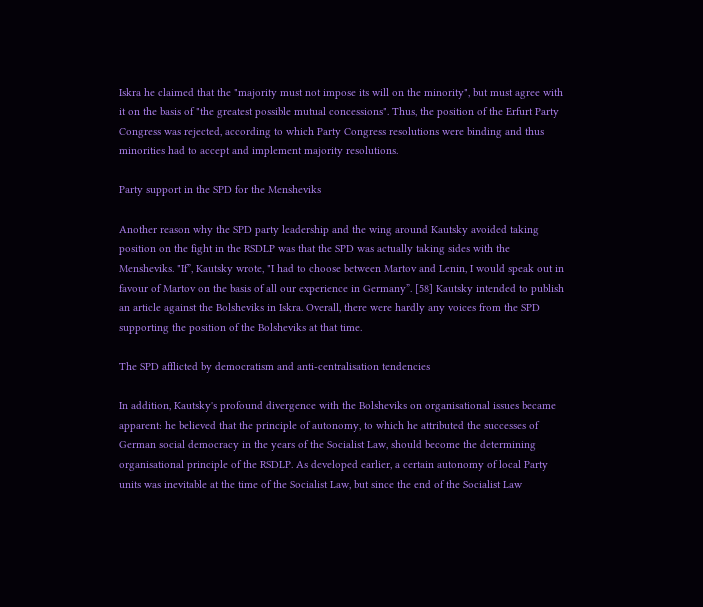Iskra he claimed that the "majority must not impose its will on the minority", but must agree with it on the basis of "the greatest possible mutual concessions". Thus, the position of the Erfurt Party Congress was rejected, according to which Party Congress resolutions were binding and thus minorities had to accept and implement majority resolutions.

Party support in the SPD for the Mensheviks

Another reason why the SPD party leadership and the wing around Kautsky avoided taking position on the fight in the RSDLP was that the SPD was actually taking sides with the Mensheviks. "If”, Kautsky wrote, "I had to choose between Martov and Lenin, I would speak out in favour of Martov on the basis of all our experience in Germany”. [58] Kautsky intended to publish an article against the Bolsheviks in Iskra. Overall, there were hardly any voices from the SPD supporting the position of the Bolsheviks at that time.

The SPD afflicted by democratism and anti-centralisation tendencies

In addition, Kautsky's profound divergence with the Bolsheviks on organisational issues became apparent: he believed that the principle of autonomy, to which he attributed the successes of German social democracy in the years of the Socialist Law, should become the determining organisational principle of the RSDLP. As developed earlier, a certain autonomy of local Party units was inevitable at the time of the Socialist Law, but since the end of the Socialist Law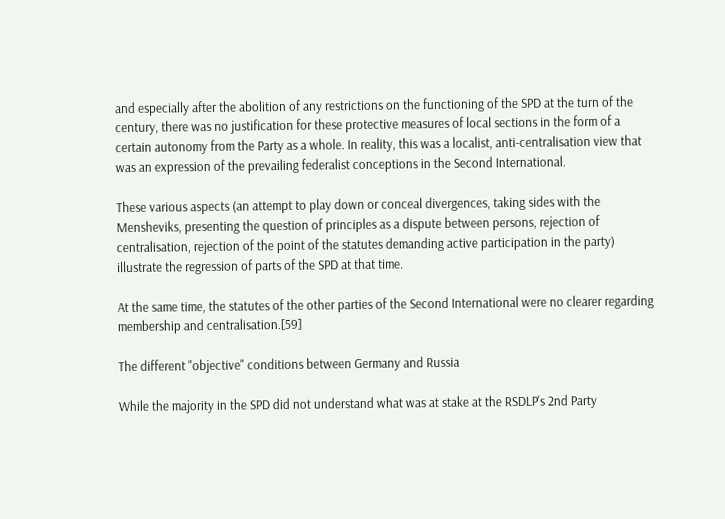and especially after the abolition of any restrictions on the functioning of the SPD at the turn of the century, there was no justification for these protective measures of local sections in the form of a certain autonomy from the Party as a whole. In reality, this was a localist, anti-centralisation view that was an expression of the prevailing federalist conceptions in the Second International.

These various aspects (an attempt to play down or conceal divergences, taking sides with the Mensheviks, presenting the question of principles as a dispute between persons, rejection of centralisation, rejection of the point of the statutes demanding active participation in the party) illustrate the regression of parts of the SPD at that time.

At the same time, the statutes of the other parties of the Second International were no clearer regarding membership and centralisation.[59]

The different "objective" conditions between Germany and Russia

While the majority in the SPD did not understand what was at stake at the RSDLP's 2nd Party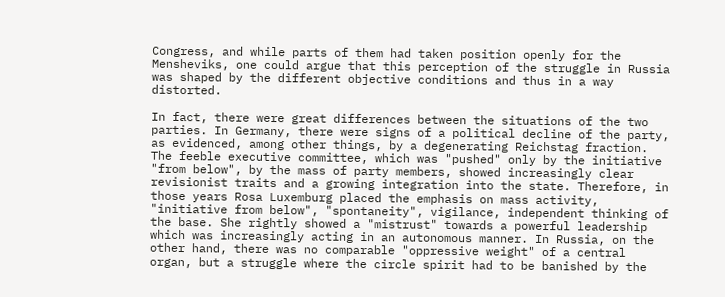Congress, and while parts of them had taken position openly for the Mensheviks, one could argue that this perception of the struggle in Russia was shaped by the different objective conditions and thus in a way distorted.

In fact, there were great differences between the situations of the two parties. In Germany, there were signs of a political decline of the party, as evidenced, among other things, by a degenerating Reichstag fraction. The feeble executive committee, which was "pushed" only by the initiative "from below", by the mass of party members, showed increasingly clear revisionist traits and a growing integration into the state. Therefore, in those years Rosa Luxemburg placed the emphasis on mass activity, "initiative from below", "spontaneity", vigilance, independent thinking of the base. She rightly showed a "mistrust" towards a powerful leadership which was increasingly acting in an autonomous manner. In Russia, on the other hand, there was no comparable "oppressive weight" of a central organ, but a struggle where the circle spirit had to be banished by the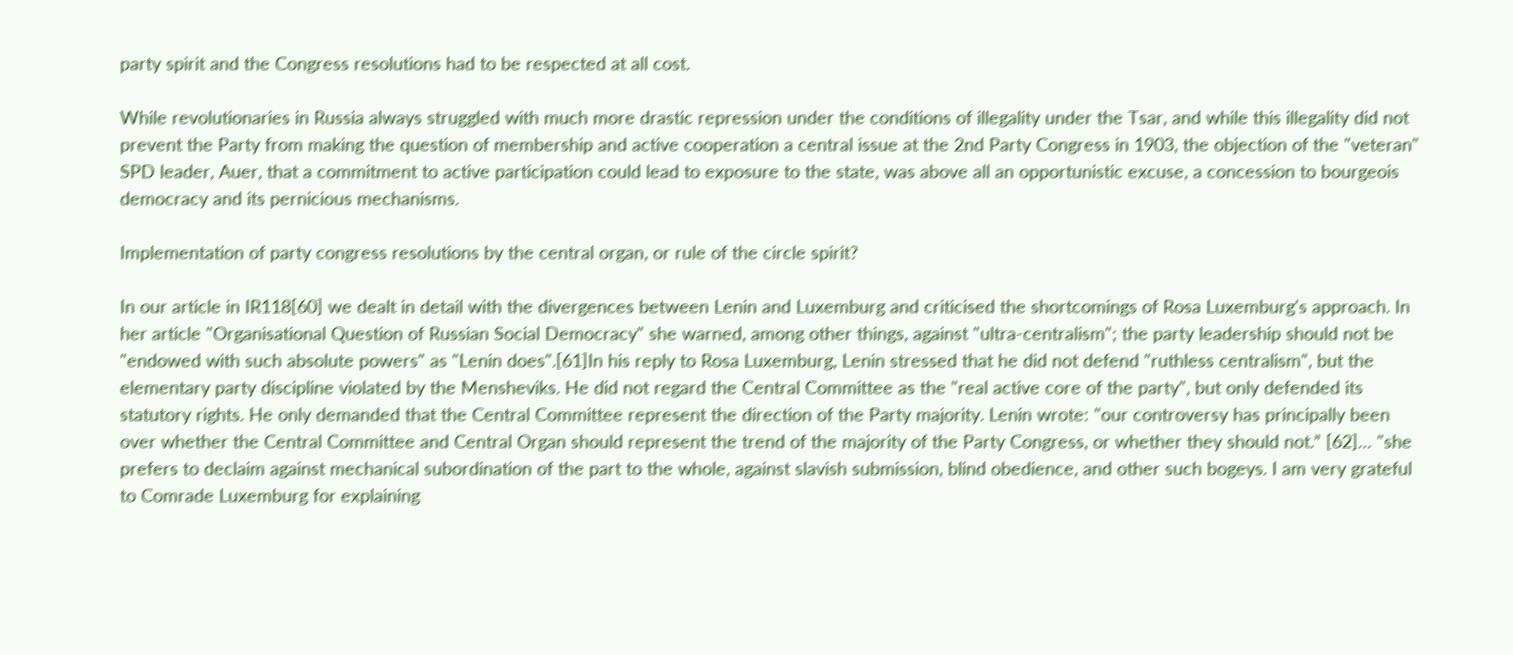party spirit and the Congress resolutions had to be respected at all cost.

While revolutionaries in Russia always struggled with much more drastic repression under the conditions of illegality under the Tsar, and while this illegality did not prevent the Party from making the question of membership and active cooperation a central issue at the 2nd Party Congress in 1903, the objection of the "veteran" SPD leader, Auer, that a commitment to active participation could lead to exposure to the state, was above all an opportunistic excuse, a concession to bourgeois democracy and its pernicious mechanisms.

Implementation of party congress resolutions by the central organ, or rule of the circle spirit?

In our article in IR118[60] we dealt in detail with the divergences between Lenin and Luxemburg and criticised the shortcomings of Rosa Luxemburg's approach. In her article "Organisational Question of Russian Social Democracy" she warned, among other things, against "ultra-centralism"; the party leadership should not be "endowed with such absolute powers" as "Lenin does".[61]In his reply to Rosa Luxemburg, Lenin stressed that he did not defend "ruthless centralism", but the elementary party discipline violated by the Mensheviks. He did not regard the Central Committee as the "real active core of the party", but only defended its statutory rights. He only demanded that the Central Committee represent the direction of the Party majority. Lenin wrote: "our controversy has principally been over whether the Central Committee and Central Organ should represent the trend of the majority of the Party Congress, or whether they should not.” [62]… "she prefers to declaim against mechanical subordination of the part to the whole, against slavish submission, blind obedience, and other such bogeys. I am very grateful to Comrade Luxemburg for explaining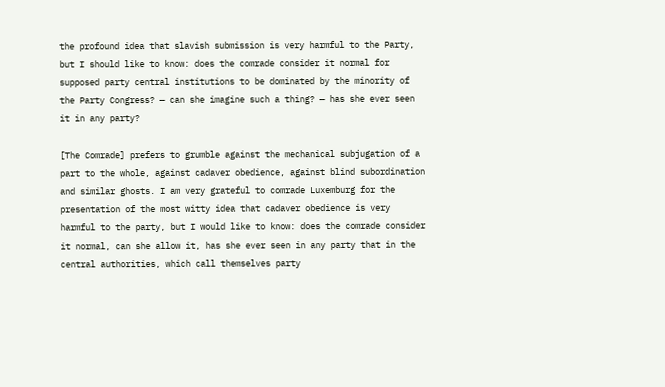the profound idea that slavish submission is very harmful to the Party, but I should like to know: does the comrade consider it normal for supposed party central institutions to be dominated by the minority of the Party Congress? — can she imagine such a thing? — has she ever seen it in any party?

[The Comrade] prefers to grumble against the mechanical subjugation of a part to the whole, against cadaver obedience, against blind subordination and similar ghosts. I am very grateful to comrade Luxemburg for the presentation of the most witty idea that cadaver obedience is very harmful to the party, but I would like to know: does the comrade consider it normal, can she allow it, has she ever seen in any party that in the central authorities, which call themselves party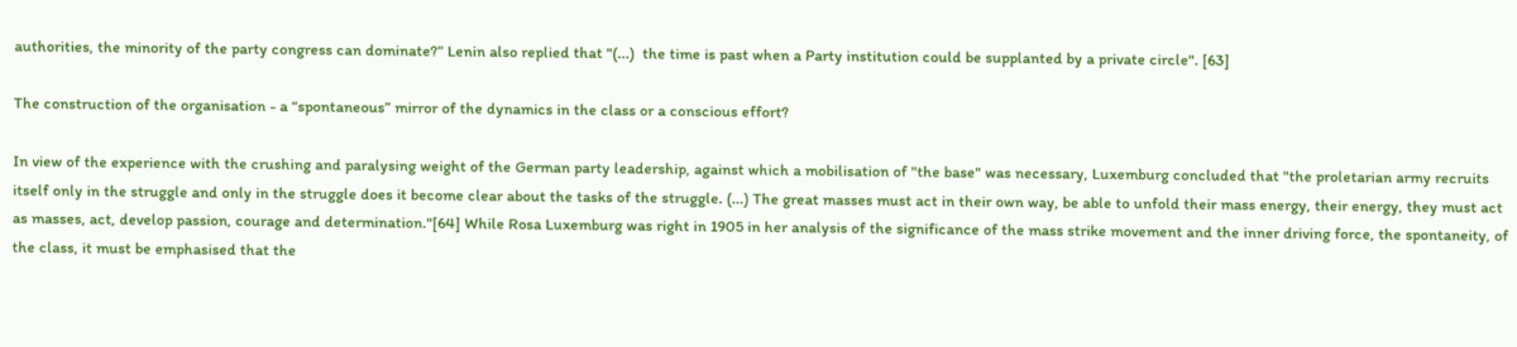authorities, the minority of the party congress can dominate?” Lenin also replied that "(...)  the time is past when a Party institution could be supplanted by a private circle". [63]

The construction of the organisation - a “spontaneous” mirror of the dynamics in the class or a conscious effort?

In view of the experience with the crushing and paralysing weight of the German party leadership, against which a mobilisation of "the base" was necessary, Luxemburg concluded that "the proletarian army recruits itself only in the struggle and only in the struggle does it become clear about the tasks of the struggle. (...) The great masses must act in their own way, be able to unfold their mass energy, their energy, they must act as masses, act, develop passion, courage and determination."[64] While Rosa Luxemburg was right in 1905 in her analysis of the significance of the mass strike movement and the inner driving force, the spontaneity, of the class, it must be emphasised that the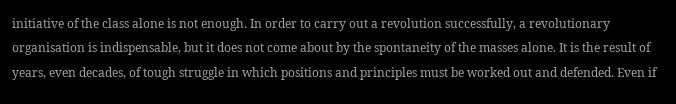initiative of the class alone is not enough. In order to carry out a revolution successfully, a revolutionary organisation is indispensable, but it does not come about by the spontaneity of the masses alone. It is the result of years, even decades, of tough struggle in which positions and principles must be worked out and defended. Even if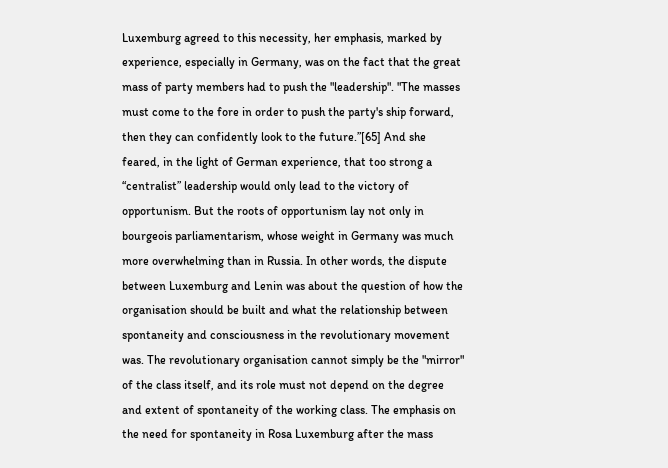Luxemburg agreed to this necessity, her emphasis, marked by experience, especially in Germany, was on the fact that the great mass of party members had to push the "leadership". "The masses must come to the fore in order to push the party's ship forward, then they can confidently look to the future.”[65] And she feared, in the light of German experience, that too strong a “centralist” leadership would only lead to the victory of opportunism. But the roots of opportunism lay not only in bourgeois parliamentarism, whose weight in Germany was much more overwhelming than in Russia. In other words, the dispute between Luxemburg and Lenin was about the question of how the organisation should be built and what the relationship between spontaneity and consciousness in the revolutionary movement was. The revolutionary organisation cannot simply be the "mirror" of the class itself, and its role must not depend on the degree and extent of spontaneity of the working class. The emphasis on the need for spontaneity in Rosa Luxemburg after the mass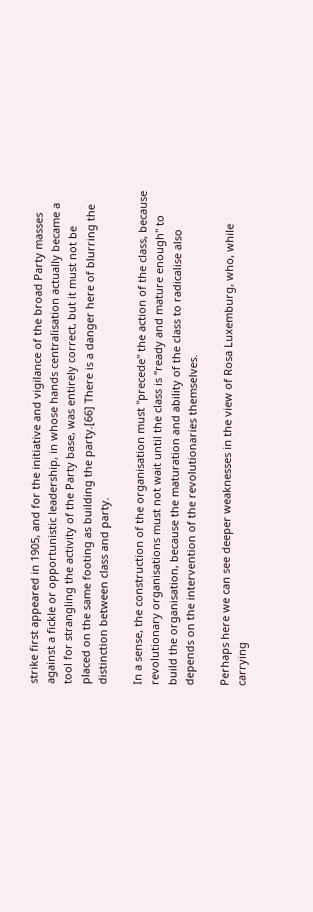strike first appeared in 1905, and for the initiative and vigilance of the broad Party masses against a fickle or opportunistic leadership, in whose hands centralisation actually became a tool for strangling the activity of the Party base, was entirely correct, but it must not be placed on the same footing as building the party.[66] There is a danger here of blurring the distinction between class and party.

In a sense, the construction of the organisation must "precede" the action of the class, because revolutionary organisations must not wait until the class is “ready and mature enough" to build the organisation, because the maturation and ability of the class to radicalise also depends on the intervention of the revolutionaries themselves.

Perhaps here we can see deeper weaknesses in the view of Rosa Luxemburg, who, while carrying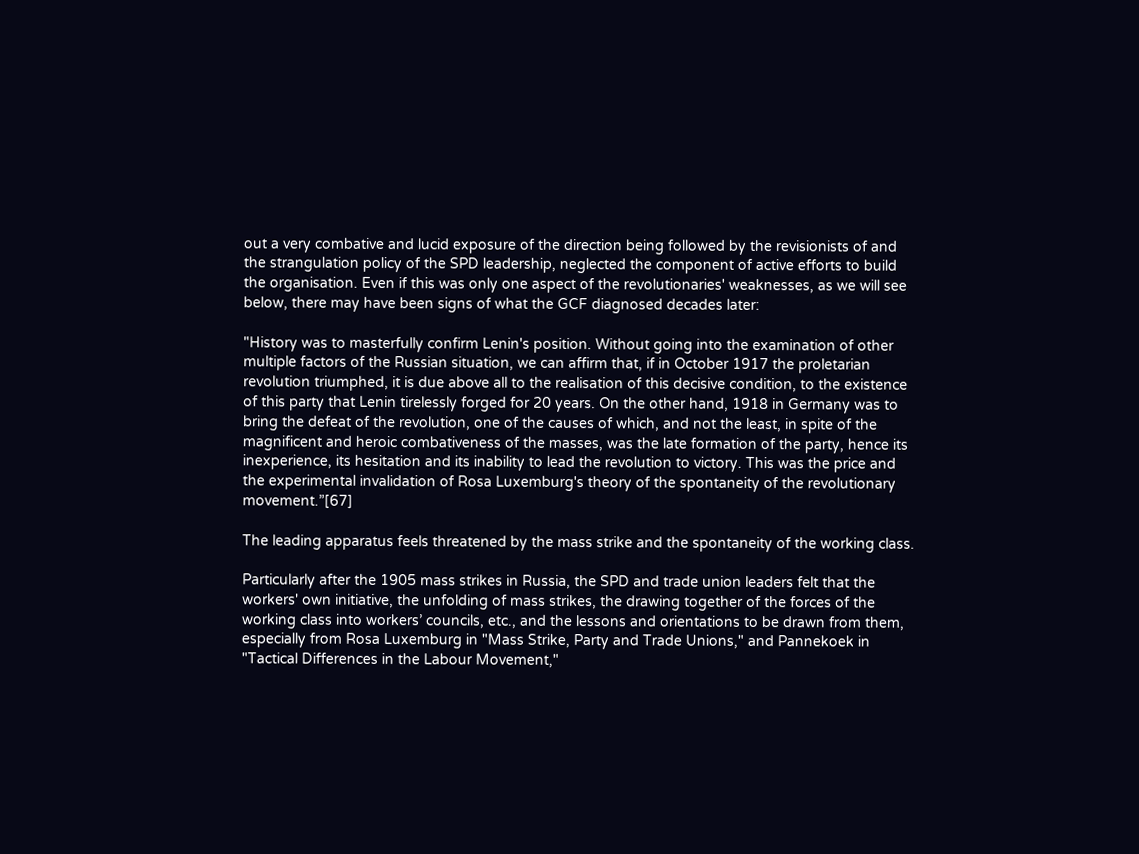out a very combative and lucid exposure of the direction being followed by the revisionists of and the strangulation policy of the SPD leadership, neglected the component of active efforts to build the organisation. Even if this was only one aspect of the revolutionaries' weaknesses, as we will see below, there may have been signs of what the GCF diagnosed decades later:

"History was to masterfully confirm Lenin's position. Without going into the examination of other multiple factors of the Russian situation, we can affirm that, if in October 1917 the proletarian revolution triumphed, it is due above all to the realisation of this decisive condition, to the existence of this party that Lenin tirelessly forged for 20 years. On the other hand, 1918 in Germany was to bring the defeat of the revolution, one of the causes of which, and not the least, in spite of the magnificent and heroic combativeness of the masses, was the late formation of the party, hence its inexperience, its hesitation and its inability to lead the revolution to victory. This was the price and the experimental invalidation of Rosa Luxemburg's theory of the spontaneity of the revolutionary movement.”[67]

The leading apparatus feels threatened by the mass strike and the spontaneity of the working class.

Particularly after the 1905 mass strikes in Russia, the SPD and trade union leaders felt that the workers' own initiative, the unfolding of mass strikes, the drawing together of the forces of the working class into workers’ councils, etc., and the lessons and orientations to be drawn from them, especially from Rosa Luxemburg in "Mass Strike, Party and Trade Unions," and Pannekoek in "Tactical Differences in the Labour Movement,"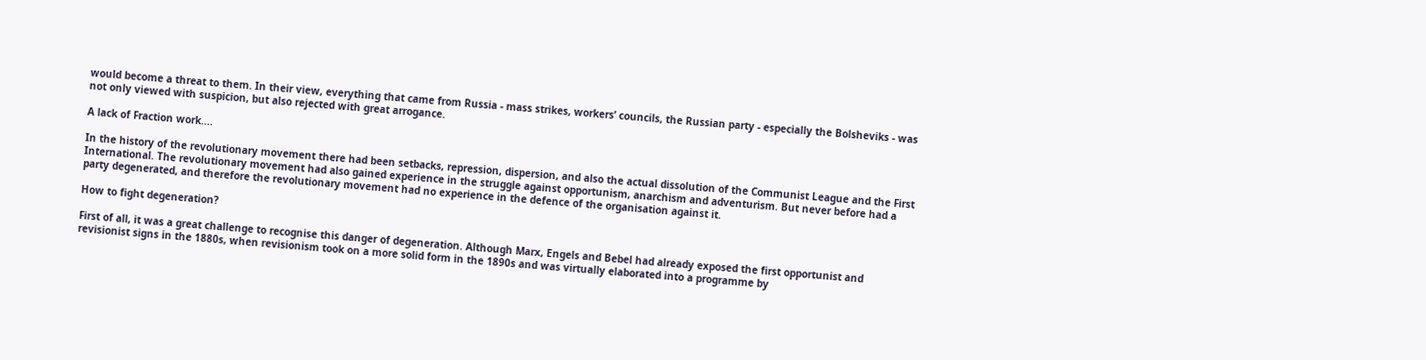would become a threat to them. In their view, everything that came from Russia - mass strikes, workers’ councils, the Russian party - especially the Bolsheviks - was not only viewed with suspicion, but also rejected with great arrogance.

A lack of Fraction work....

In the history of the revolutionary movement there had been setbacks, repression, dispersion, and also the actual dissolution of the Communist League and the First International. The revolutionary movement had also gained experience in the struggle against opportunism, anarchism and adventurism. But never before had a party degenerated, and therefore the revolutionary movement had no experience in the defence of the organisation against it.

How to fight degeneration?

First of all, it was a great challenge to recognise this danger of degeneration. Although Marx, Engels and Bebel had already exposed the first opportunist and revisionist signs in the 1880s, when revisionism took on a more solid form in the 1890s and was virtually elaborated into a programme by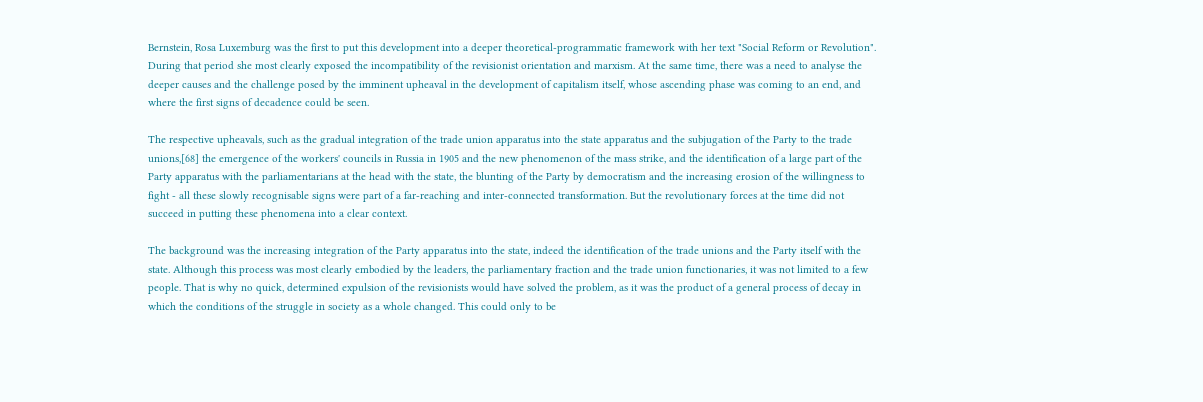Bernstein, Rosa Luxemburg was the first to put this development into a deeper theoretical-programmatic framework with her text "Social Reform or Revolution". During that period she most clearly exposed the incompatibility of the revisionist orientation and marxism. At the same time, there was a need to analyse the deeper causes and the challenge posed by the imminent upheaval in the development of capitalism itself, whose ascending phase was coming to an end, and where the first signs of decadence could be seen.

The respective upheavals, such as the gradual integration of the trade union apparatus into the state apparatus and the subjugation of the Party to the trade unions,[68] the emergence of the workers' councils in Russia in 1905 and the new phenomenon of the mass strike, and the identification of a large part of the Party apparatus with the parliamentarians at the head with the state, the blunting of the Party by democratism and the increasing erosion of the willingness to fight - all these slowly recognisable signs were part of a far-reaching and inter-connected transformation. But the revolutionary forces at the time did not succeed in putting these phenomena into a clear context.

The background was the increasing integration of the Party apparatus into the state, indeed the identification of the trade unions and the Party itself with the state. Although this process was most clearly embodied by the leaders, the parliamentary fraction and the trade union functionaries, it was not limited to a few people. That is why no quick, determined expulsion of the revisionists would have solved the problem, as it was the product of a general process of decay in which the conditions of the struggle in society as a whole changed. This could only to be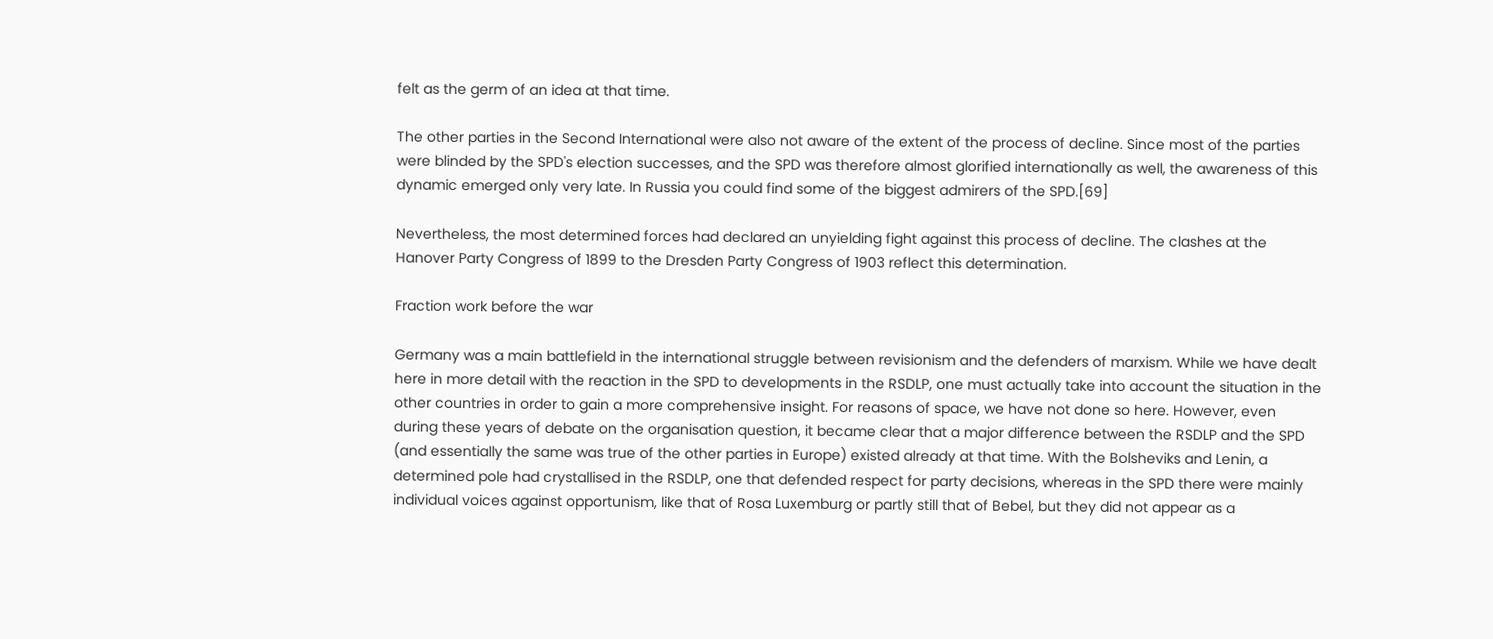felt as the germ of an idea at that time.

The other parties in the Second International were also not aware of the extent of the process of decline. Since most of the parties were blinded by the SPD's election successes, and the SPD was therefore almost glorified internationally as well, the awareness of this dynamic emerged only very late. In Russia you could find some of the biggest admirers of the SPD.[69]

Nevertheless, the most determined forces had declared an unyielding fight against this process of decline. The clashes at the Hanover Party Congress of 1899 to the Dresden Party Congress of 1903 reflect this determination.

Fraction work before the war

Germany was a main battlefield in the international struggle between revisionism and the defenders of marxism. While we have dealt here in more detail with the reaction in the SPD to developments in the RSDLP, one must actually take into account the situation in the other countries in order to gain a more comprehensive insight. For reasons of space, we have not done so here. However, even during these years of debate on the organisation question, it became clear that a major difference between the RSDLP and the SPD (and essentially the same was true of the other parties in Europe) existed already at that time. With the Bolsheviks and Lenin, a determined pole had crystallised in the RSDLP, one that defended respect for party decisions, whereas in the SPD there were mainly individual voices against opportunism, like that of Rosa Luxemburg or partly still that of Bebel, but they did not appear as a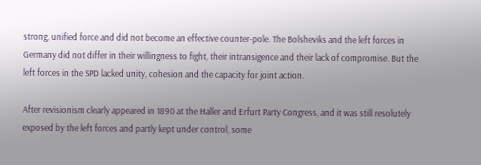strong, unified force and did not become an effective counter-pole. The Bolsheviks and the left forces in Germany did not differ in their willingness to fight, their intransigence and their lack of compromise. But the left forces in the SPD lacked unity, cohesion and the capacity for joint action.

After revisionism clearly appeared in 1890 at the Haller and Erfurt Party Congress, and it was still resolutely exposed by the left forces and partly kept under control, some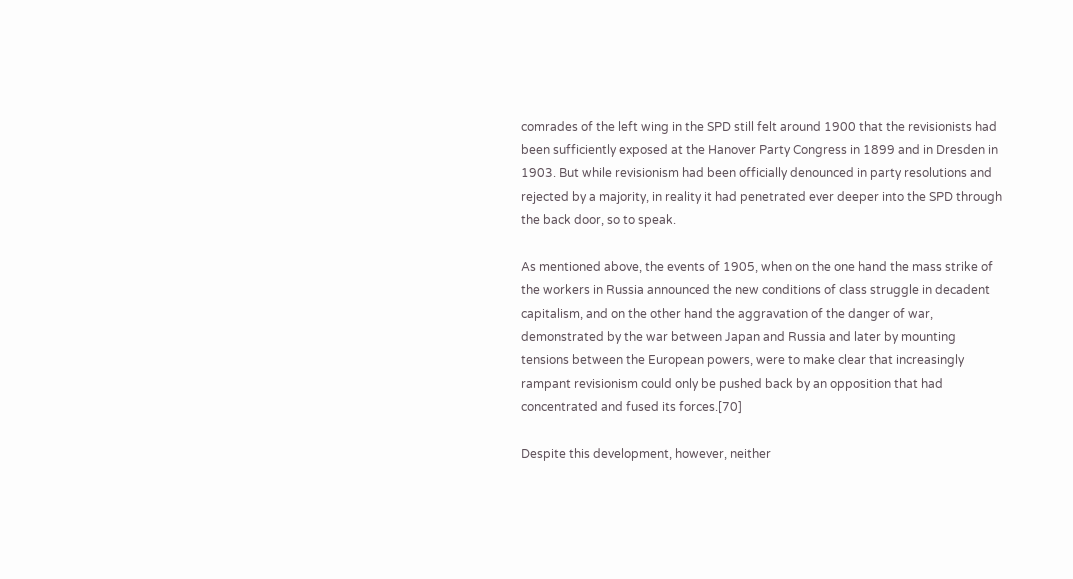comrades of the left wing in the SPD still felt around 1900 that the revisionists had been sufficiently exposed at the Hanover Party Congress in 1899 and in Dresden in 1903. But while revisionism had been officially denounced in party resolutions and rejected by a majority, in reality it had penetrated ever deeper into the SPD through the back door, so to speak.

As mentioned above, the events of 1905, when on the one hand the mass strike of the workers in Russia announced the new conditions of class struggle in decadent capitalism, and on the other hand the aggravation of the danger of war, demonstrated by the war between Japan and Russia and later by mounting tensions between the European powers, were to make clear that increasingly rampant revisionism could only be pushed back by an opposition that had concentrated and fused its forces.[70]

Despite this development, however, neither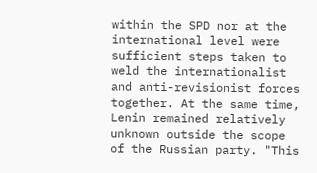within the SPD nor at the international level were sufficient steps taken to weld the internationalist and anti-revisionist forces together. At the same time, Lenin remained relatively unknown outside the scope of the Russian party. "This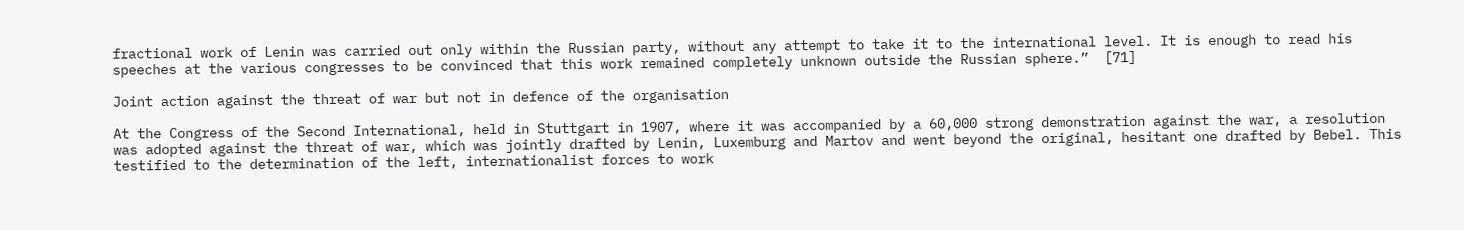fractional work of Lenin was carried out only within the Russian party, without any attempt to take it to the international level. It is enough to read his speeches at the various congresses to be convinced that this work remained completely unknown outside the Russian sphere.”  [71]

Joint action against the threat of war but not in defence of the organisation

At the Congress of the Second International, held in Stuttgart in 1907, where it was accompanied by a 60,000 strong demonstration against the war, a resolution was adopted against the threat of war, which was jointly drafted by Lenin, Luxemburg and Martov and went beyond the original, hesitant one drafted by Bebel. This testified to the determination of the left, internationalist forces to work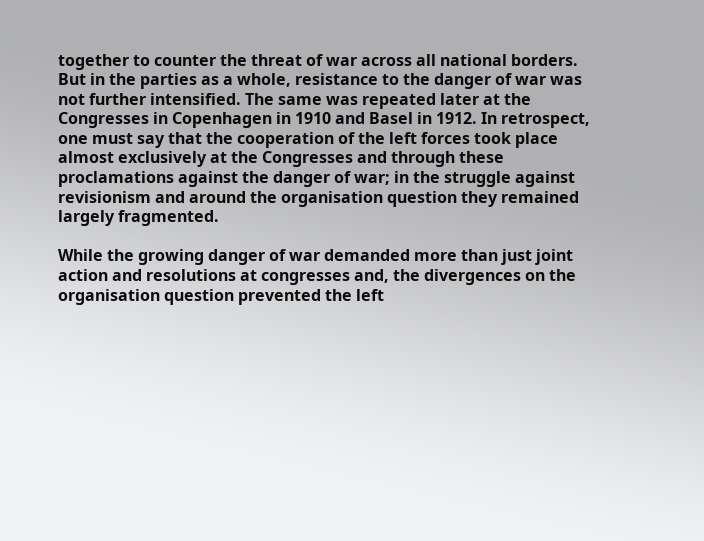together to counter the threat of war across all national borders. But in the parties as a whole, resistance to the danger of war was not further intensified. The same was repeated later at the Congresses in Copenhagen in 1910 and Basel in 1912. In retrospect, one must say that the cooperation of the left forces took place almost exclusively at the Congresses and through these proclamations against the danger of war; in the struggle against revisionism and around the organisation question they remained largely fragmented.

While the growing danger of war demanded more than just joint action and resolutions at congresses and, the divergences on the organisation question prevented the left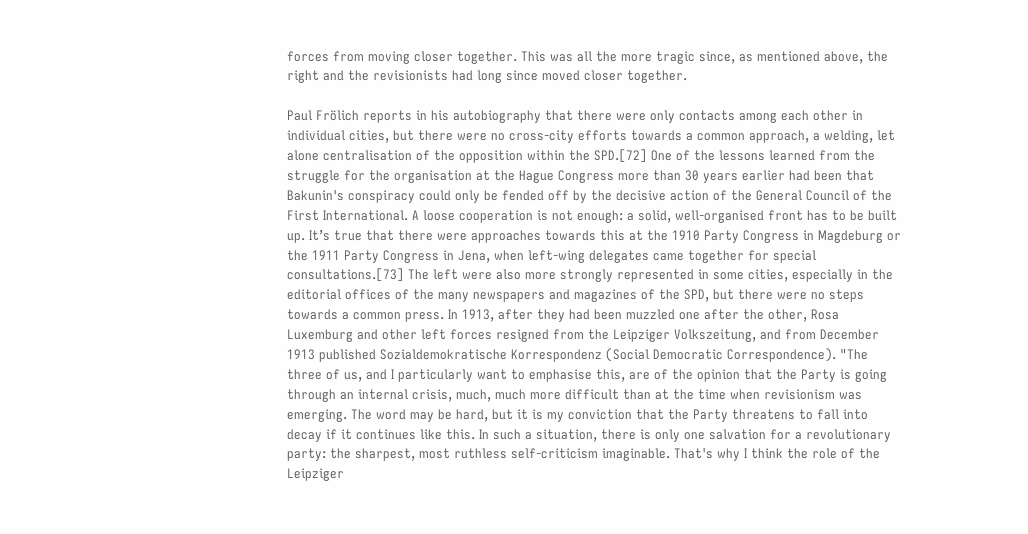forces from moving closer together. This was all the more tragic since, as mentioned above, the right and the revisionists had long since moved closer together.

Paul Frölich reports in his autobiography that there were only contacts among each other in individual cities, but there were no cross-city efforts towards a common approach, a welding, let alone centralisation of the opposition within the SPD.[72] One of the lessons learned from the struggle for the organisation at the Hague Congress more than 30 years earlier had been that Bakunin's conspiracy could only be fended off by the decisive action of the General Council of the First International. A loose cooperation is not enough: a solid, well-organised front has to be built up. It’s true that there were approaches towards this at the 1910 Party Congress in Magdeburg or the 1911 Party Congress in Jena, when left-wing delegates came together for special consultations.[73] The left were also more strongly represented in some cities, especially in the editorial offices of the many newspapers and magazines of the SPD, but there were no steps towards a common press. In 1913, after they had been muzzled one after the other, Rosa Luxemburg and other left forces resigned from the Leipziger Volkszeitung, and from December 1913 published Sozialdemokratische Korrespondenz (Social Democratic Correspondence). "The three of us, and I particularly want to emphasise this, are of the opinion that the Party is going through an internal crisis, much, much more difficult than at the time when revisionism was emerging. The word may be hard, but it is my conviction that the Party threatens to fall into decay if it continues like this. In such a situation, there is only one salvation for a revolutionary party: the sharpest, most ruthless self-criticism imaginable. That's why I think the role of the Leipziger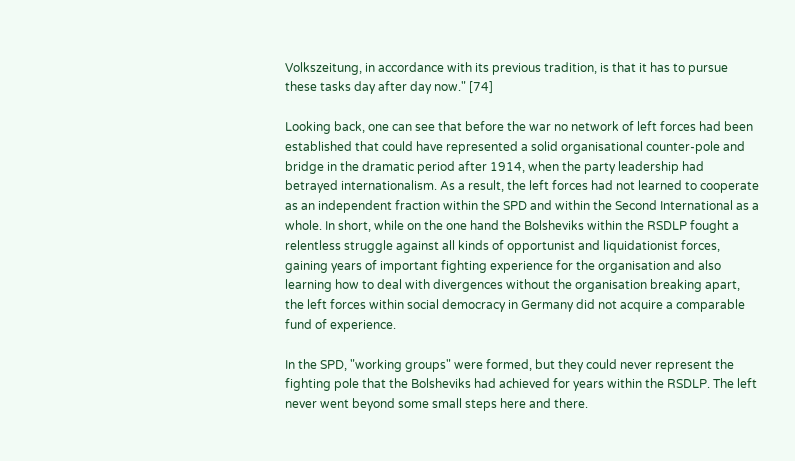Volkszeitung, in accordance with its previous tradition, is that it has to pursue these tasks day after day now." [74]

Looking back, one can see that before the war no network of left forces had been established that could have represented a solid organisational counter-pole and bridge in the dramatic period after 1914, when the party leadership had betrayed internationalism. As a result, the left forces had not learned to cooperate as an independent fraction within the SPD and within the Second International as a whole. In short, while on the one hand the Bolsheviks within the RSDLP fought a relentless struggle against all kinds of opportunist and liquidationist forces, gaining years of important fighting experience for the organisation and also learning how to deal with divergences without the organisation breaking apart, the left forces within social democracy in Germany did not acquire a comparable fund of experience.

In the SPD, "working groups" were formed, but they could never represent the fighting pole that the Bolsheviks had achieved for years within the RSDLP. The left never went beyond some small steps here and there.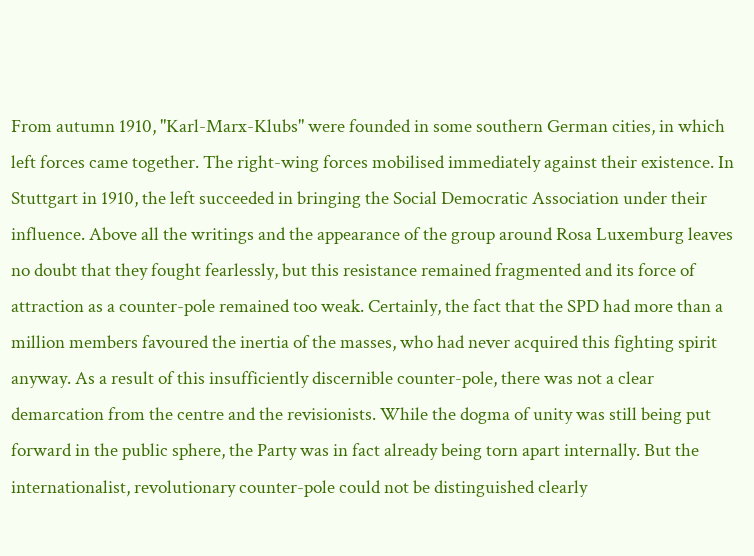From autumn 1910, "Karl-Marx-Klubs" were founded in some southern German cities, in which left forces came together. The right-wing forces mobilised immediately against their existence. In Stuttgart in 1910, the left succeeded in bringing the Social Democratic Association under their influence. Above all the writings and the appearance of the group around Rosa Luxemburg leaves no doubt that they fought fearlessly, but this resistance remained fragmented and its force of attraction as a counter-pole remained too weak. Certainly, the fact that the SPD had more than a million members favoured the inertia of the masses, who had never acquired this fighting spirit anyway. As a result of this insufficiently discernible counter-pole, there was not a clear demarcation from the centre and the revisionists. While the dogma of unity was still being put forward in the public sphere, the Party was in fact already being torn apart internally. But the internationalist, revolutionary counter-pole could not be distinguished clearly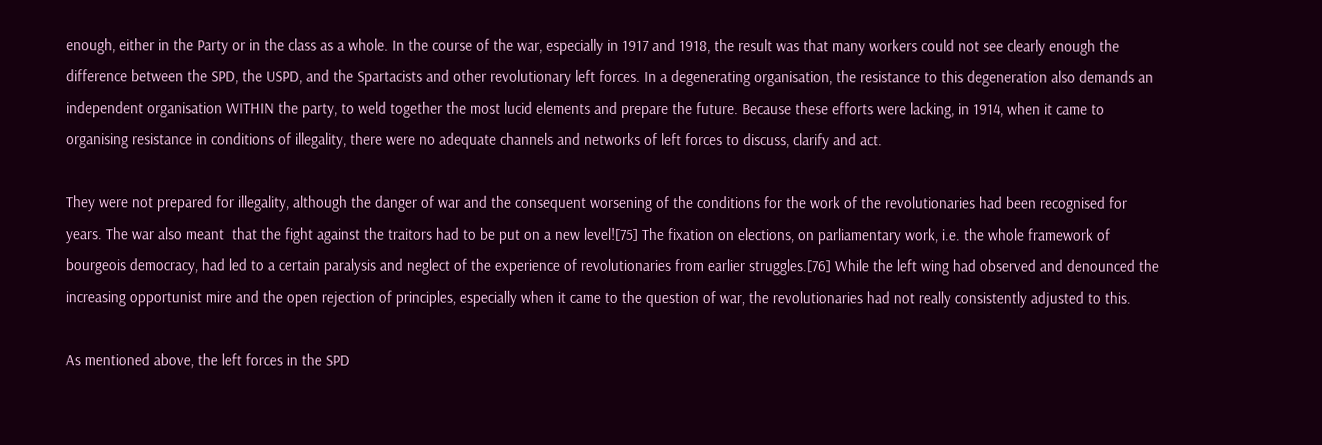enough, either in the Party or in the class as a whole. In the course of the war, especially in 1917 and 1918, the result was that many workers could not see clearly enough the difference between the SPD, the USPD, and the Spartacists and other revolutionary left forces. In a degenerating organisation, the resistance to this degeneration also demands an independent organisation WITHIN the party, to weld together the most lucid elements and prepare the future. Because these efforts were lacking, in 1914, when it came to organising resistance in conditions of illegality, there were no adequate channels and networks of left forces to discuss, clarify and act.

They were not prepared for illegality, although the danger of war and the consequent worsening of the conditions for the work of the revolutionaries had been recognised for years. The war also meant  that the fight against the traitors had to be put on a new level![75] The fixation on elections, on parliamentary work, i.e. the whole framework of bourgeois democracy, had led to a certain paralysis and neglect of the experience of revolutionaries from earlier struggles.[76] While the left wing had observed and denounced the increasing opportunist mire and the open rejection of principles, especially when it came to the question of war, the revolutionaries had not really consistently adjusted to this.

As mentioned above, the left forces in the SPD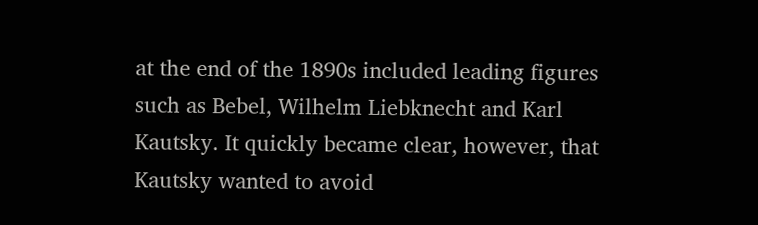at the end of the 1890s included leading figures such as Bebel, Wilhelm Liebknecht and Karl Kautsky. It quickly became clear, however, that Kautsky wanted to avoid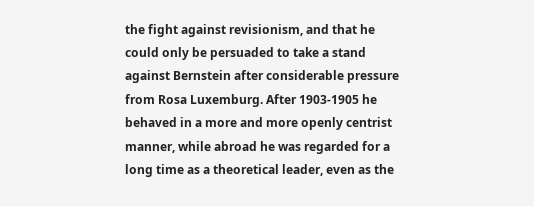the fight against revisionism, and that he could only be persuaded to take a stand against Bernstein after considerable pressure from Rosa Luxemburg. After 1903-1905 he behaved in a more and more openly centrist manner, while abroad he was regarded for a long time as a theoretical leader, even as the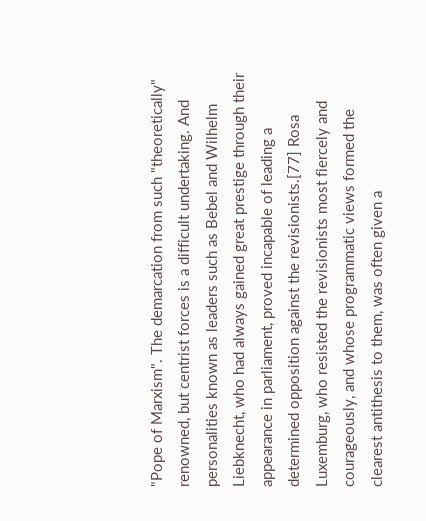"Pope of Marxism". The demarcation from such "theoretically" renowned, but centrist forces is a difficult undertaking. And personalities known as leaders such as Bebel and Wilhelm Liebknecht, who had always gained great prestige through their appearance in parliament, proved incapable of leading a determined opposition against the revisionists.[77] Rosa Luxemburg, who resisted the revisionists most fiercely and courageously, and whose programmatic views formed the clearest antithesis to them, was often given a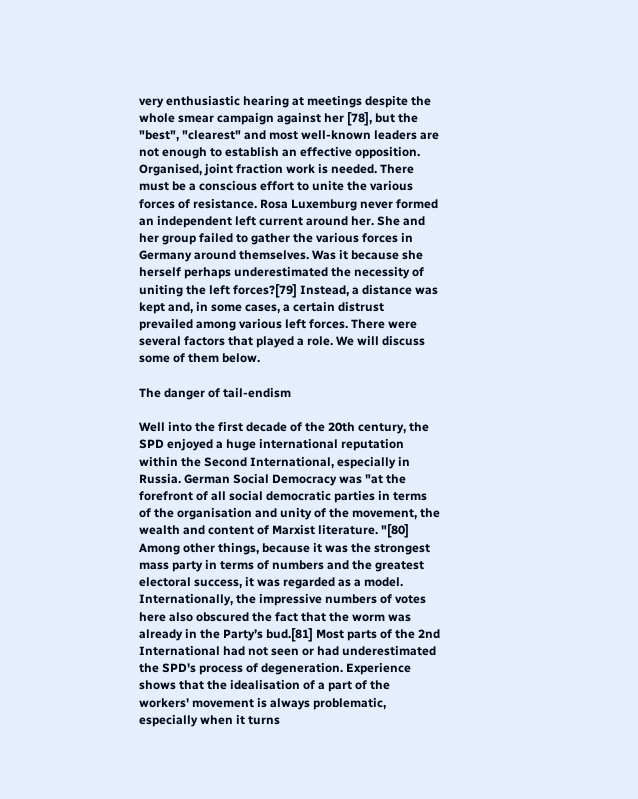very enthusiastic hearing at meetings despite the whole smear campaign against her [78], but the "best", "clearest" and most well-known leaders are not enough to establish an effective opposition. Organised, joint fraction work is needed. There must be a conscious effort to unite the various forces of resistance. Rosa Luxemburg never formed an independent left current around her. She and her group failed to gather the various forces in Germany around themselves. Was it because she herself perhaps underestimated the necessity of uniting the left forces?[79] Instead, a distance was kept and, in some cases, a certain distrust prevailed among various left forces. There were several factors that played a role. We will discuss some of them below.

The danger of tail-endism

Well into the first decade of the 20th century, the SPD enjoyed a huge international reputation within the Second International, especially in Russia. German Social Democracy was "at the forefront of all social democratic parties in terms of the organisation and unity of the movement, the wealth and content of Marxist literature. "[80] Among other things, because it was the strongest mass party in terms of numbers and the greatest electoral success, it was regarded as a model. Internationally, the impressive numbers of votes here also obscured the fact that the worm was already in the Party’s bud.[81] Most parts of the 2nd International had not seen or had underestimated the SPD's process of degeneration. Experience shows that the idealisation of a part of the workers' movement is always problematic, especially when it turns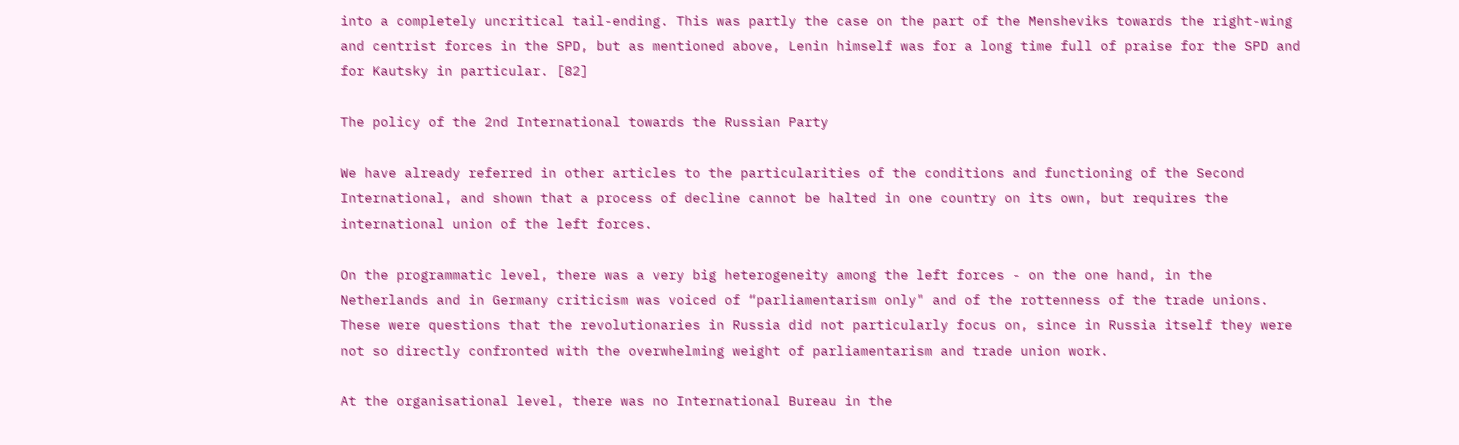into a completely uncritical tail-ending. This was partly the case on the part of the Mensheviks towards the right-wing and centrist forces in the SPD, but as mentioned above, Lenin himself was for a long time full of praise for the SPD and for Kautsky in particular. [82]

The policy of the 2nd International towards the Russian Party

We have already referred in other articles to the particularities of the conditions and functioning of the Second International, and shown that a process of decline cannot be halted in one country on its own, but requires the international union of the left forces.

On the programmatic level, there was a very big heterogeneity among the left forces - on the one hand, in the Netherlands and in Germany criticism was voiced of “parliamentarism only" and of the rottenness of the trade unions. These were questions that the revolutionaries in Russia did not particularly focus on, since in Russia itself they were not so directly confronted with the overwhelming weight of parliamentarism and trade union work.

At the organisational level, there was no International Bureau in the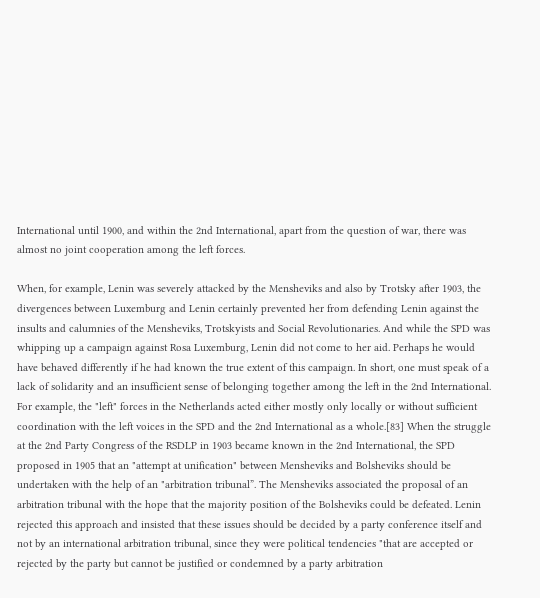International until 1900, and within the 2nd International, apart from the question of war, there was almost no joint cooperation among the left forces.

When, for example, Lenin was severely attacked by the Mensheviks and also by Trotsky after 1903, the divergences between Luxemburg and Lenin certainly prevented her from defending Lenin against the insults and calumnies of the Mensheviks, Trotskyists and Social Revolutionaries. And while the SPD was whipping up a campaign against Rosa Luxemburg, Lenin did not come to her aid. Perhaps he would have behaved differently if he had known the true extent of this campaign. In short, one must speak of a lack of solidarity and an insufficient sense of belonging together among the left in the 2nd International. For example, the "left" forces in the Netherlands acted either mostly only locally or without sufficient coordination with the left voices in the SPD and the 2nd International as a whole.[83] When the struggle at the 2nd Party Congress of the RSDLP in 1903 became known in the 2nd International, the SPD proposed in 1905 that an "attempt at unification" between Mensheviks and Bolsheviks should be undertaken with the help of an "arbitration tribunal”. The Mensheviks associated the proposal of an arbitration tribunal with the hope that the majority position of the Bolsheviks could be defeated. Lenin rejected this approach and insisted that these issues should be decided by a party conference itself and not by an international arbitration tribunal, since they were political tendencies "that are accepted or rejected by the party but cannot be justified or condemned by a party arbitration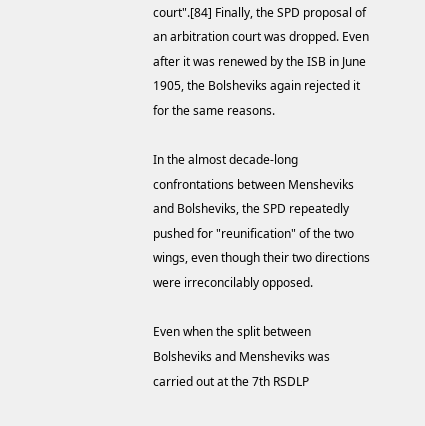court".[84] Finally, the SPD proposal of an arbitration court was dropped. Even after it was renewed by the ISB in June 1905, the Bolsheviks again rejected it for the same reasons.

In the almost decade-long confrontations between Mensheviks and Bolsheviks, the SPD repeatedly pushed for "reunification" of the two wings, even though their two directions were irreconcilably opposed.

Even when the split between Bolsheviks and Mensheviks was carried out at the 7th RSDLP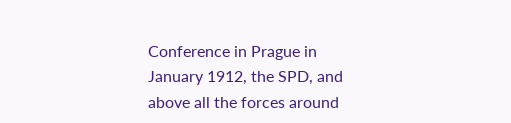Conference in Prague in January 1912, the SPD, and above all the forces around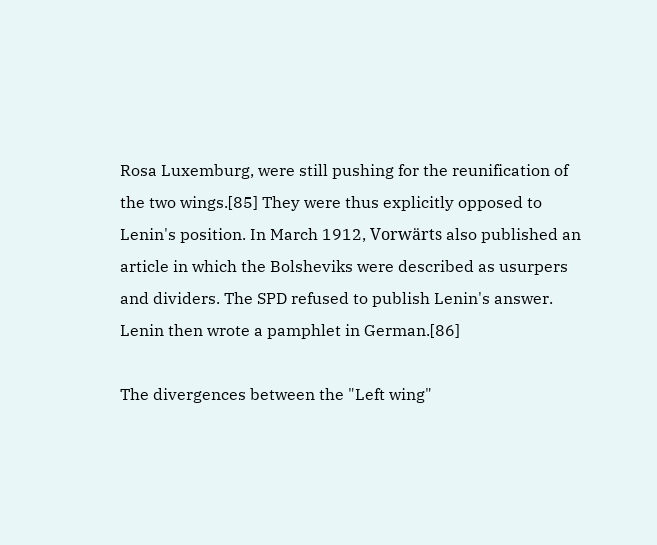Rosa Luxemburg, were still pushing for the reunification of the two wings.[85] They were thus explicitly opposed to Lenin's position. In March 1912, Vorwärts also published an article in which the Bolsheviks were described as usurpers and dividers. The SPD refused to publish Lenin's answer. Lenin then wrote a pamphlet in German.[86]

The divergences between the "Left wing"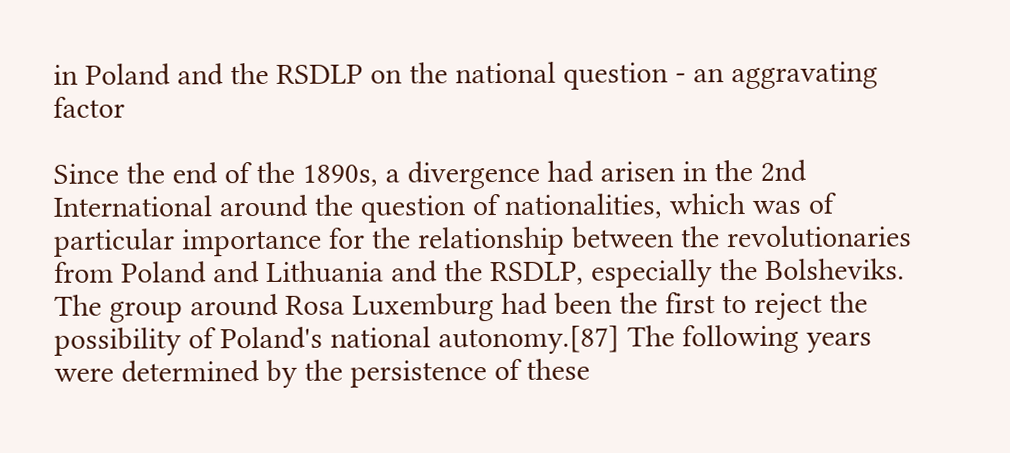in Poland and the RSDLP on the national question - an aggravating factor

Since the end of the 1890s, a divergence had arisen in the 2nd International around the question of nationalities, which was of particular importance for the relationship between the revolutionaries from Poland and Lithuania and the RSDLP, especially the Bolsheviks. The group around Rosa Luxemburg had been the first to reject the possibility of Poland's national autonomy.[87] The following years were determined by the persistence of these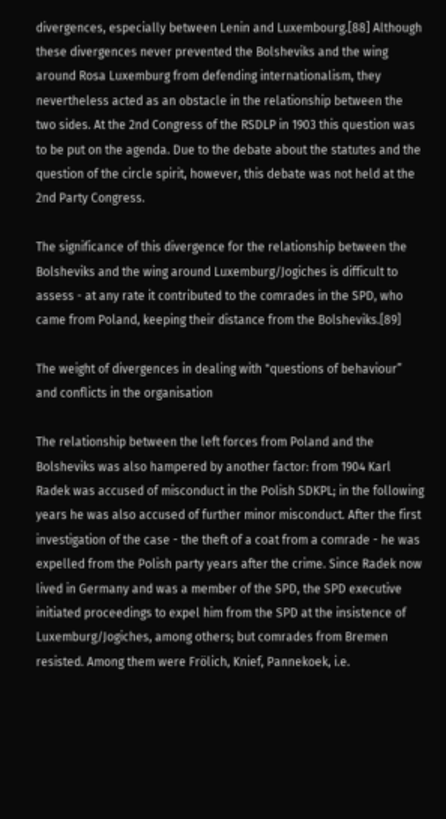divergences, especially between Lenin and Luxembourg.[88] Although these divergences never prevented the Bolsheviks and the wing around Rosa Luxemburg from defending internationalism, they nevertheless acted as an obstacle in the relationship between the two sides. At the 2nd Congress of the RSDLP in 1903 this question was to be put on the agenda. Due to the debate about the statutes and the question of the circle spirit, however, this debate was not held at the 2nd Party Congress.

The significance of this divergence for the relationship between the Bolsheviks and the wing around Luxemburg/Jogiches is difficult to assess - at any rate it contributed to the comrades in the SPD, who came from Poland, keeping their distance from the Bolsheviks.[89]

The weight of divergences in dealing with "questions of behaviour” and conflicts in the organisation

The relationship between the left forces from Poland and the Bolsheviks was also hampered by another factor: from 1904 Karl Radek was accused of misconduct in the Polish SDKPL; in the following years he was also accused of further minor misconduct. After the first investigation of the case - the theft of a coat from a comrade - he was expelled from the Polish party years after the crime. Since Radek now lived in Germany and was a member of the SPD, the SPD executive initiated proceedings to expel him from the SPD at the insistence of Luxemburg/Jogiches, among others; but comrades from Bremen resisted. Among them were Frölich, Knief, Pannekoek, i.e.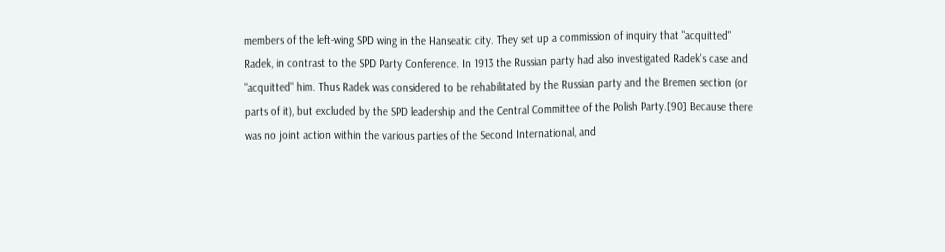members of the left-wing SPD wing in the Hanseatic city. They set up a commission of inquiry that "acquitted" Radek, in contrast to the SPD Party Conference. In 1913 the Russian party had also investigated Radek's case and "acquitted" him. Thus Radek was considered to be rehabilitated by the Russian party and the Bremen section (or parts of it), but excluded by the SPD leadership and the Central Committee of the Polish Party.[90] Because there was no joint action within the various parties of the Second International, and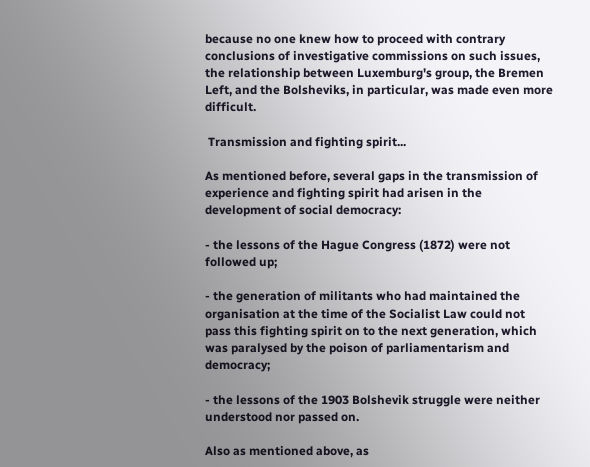because no one knew how to proceed with contrary conclusions of investigative commissions on such issues, the relationship between Luxemburg's group, the Bremen Left, and the Bolsheviks, in particular, was made even more difficult.

 Transmission and fighting spirit...

As mentioned before, several gaps in the transmission of experience and fighting spirit had arisen in the development of social democracy:

- the lessons of the Hague Congress (1872) were not followed up;

- the generation of militants who had maintained the organisation at the time of the Socialist Law could not pass this fighting spirit on to the next generation, which was paralysed by the poison of parliamentarism and democracy;

- the lessons of the 1903 Bolshevik struggle were neither understood nor passed on.

Also as mentioned above, as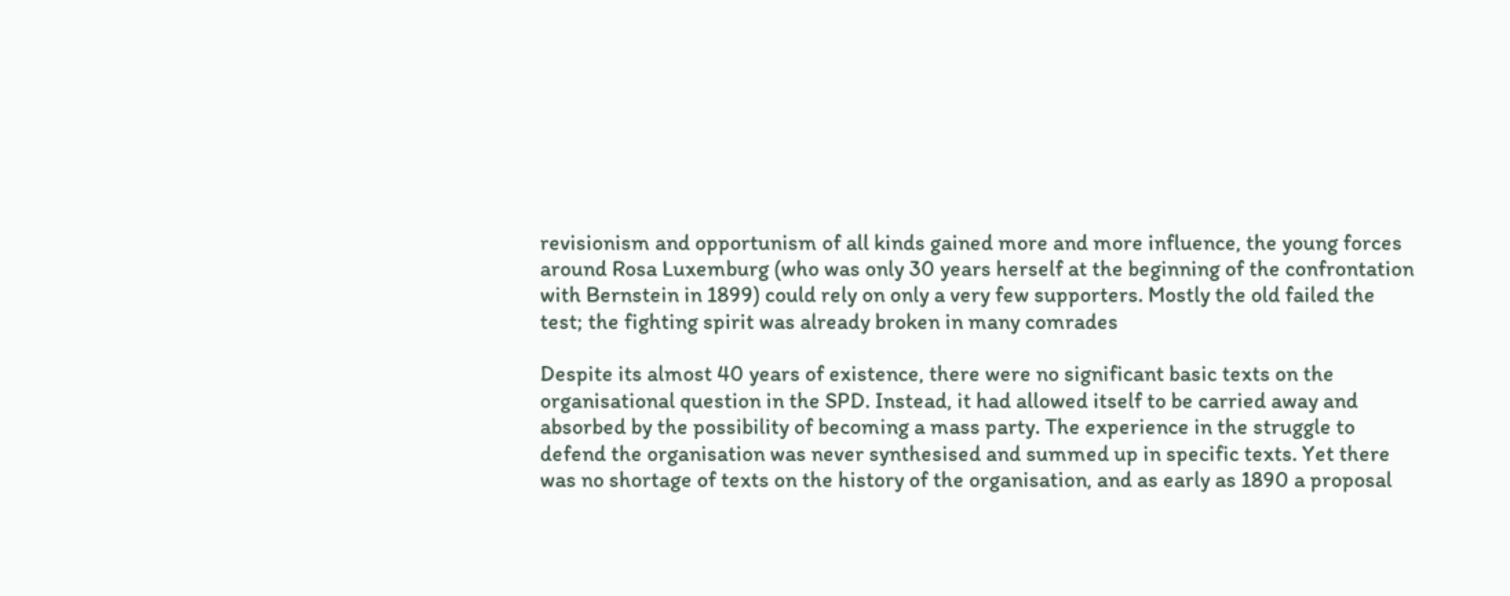revisionism and opportunism of all kinds gained more and more influence, the young forces around Rosa Luxemburg (who was only 30 years herself at the beginning of the confrontation with Bernstein in 1899) could rely on only a very few supporters. Mostly the old failed the test; the fighting spirit was already broken in many comrades

Despite its almost 40 years of existence, there were no significant basic texts on the organisational question in the SPD. Instead, it had allowed itself to be carried away and absorbed by the possibility of becoming a mass party. The experience in the struggle to defend the organisation was never synthesised and summed up in specific texts. Yet there was no shortage of texts on the history of the organisation, and as early as 1890 a proposal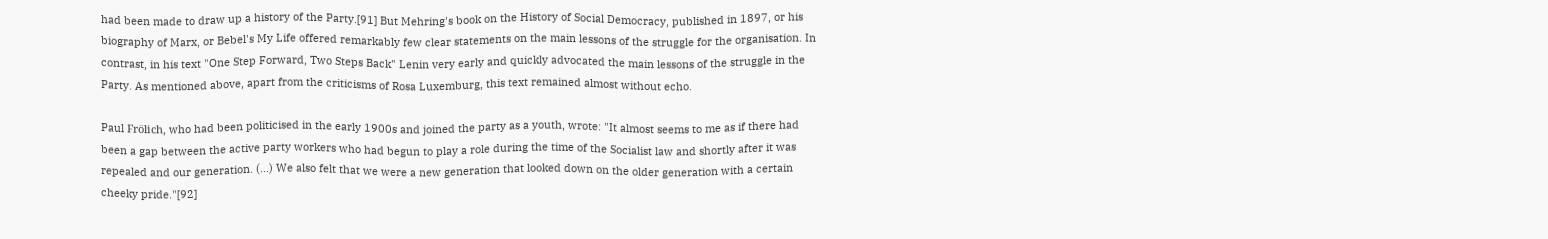had been made to draw up a history of the Party.[91] But Mehring's book on the History of Social Democracy, published in 1897, or his biography of Marx, or Bebel's My Life offered remarkably few clear statements on the main lessons of the struggle for the organisation. In contrast, in his text "One Step Forward, Two Steps Back" Lenin very early and quickly advocated the main lessons of the struggle in the Party. As mentioned above, apart from the criticisms of Rosa Luxemburg, this text remained almost without echo.

Paul Frölich, who had been politicised in the early 1900s and joined the party as a youth, wrote: "It almost seems to me as if there had been a gap between the active party workers who had begun to play a role during the time of the Socialist law and shortly after it was repealed and our generation. (...) We also felt that we were a new generation that looked down on the older generation with a certain cheeky pride."[92]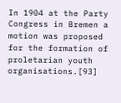In 1904 at the Party Congress in Bremen a motion was proposed for the formation of proletarian youth organisations.[93]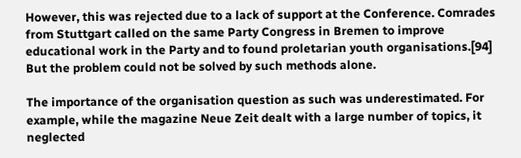However, this was rejected due to a lack of support at the Conference. Comrades from Stuttgart called on the same Party Congress in Bremen to improve educational work in the Party and to found proletarian youth organisations.[94] But the problem could not be solved by such methods alone.

The importance of the organisation question as such was underestimated. For example, while the magazine Neue Zeit dealt with a large number of topics, it neglected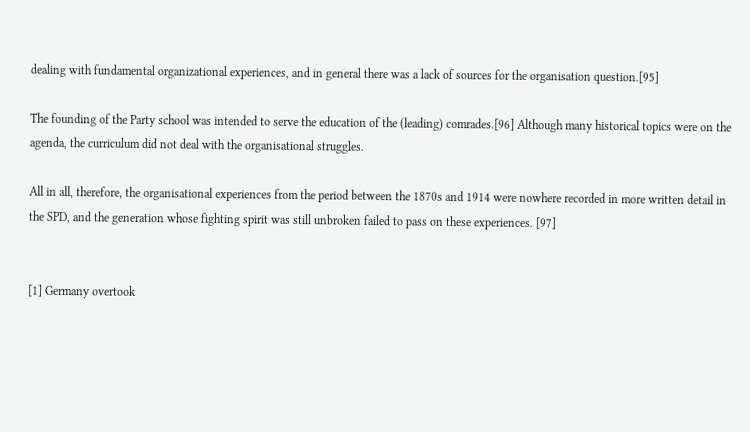dealing with fundamental organizational experiences, and in general there was a lack of sources for the organisation question.[95]

The founding of the Party school was intended to serve the education of the (leading) comrades.[96] Although many historical topics were on the agenda, the curriculum did not deal with the organisational struggles.

All in all, therefore, the organisational experiences from the period between the 1870s and 1914 were nowhere recorded in more written detail in the SPD, and the generation whose fighting spirit was still unbroken failed to pass on these experiences. [97]


[1] Germany overtook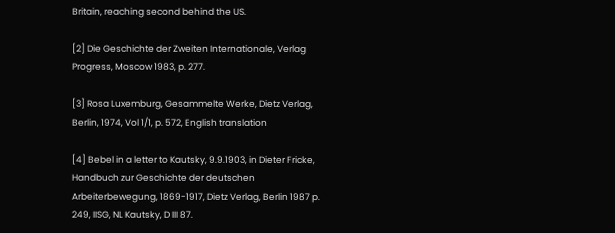Britain, reaching second behind the US.

[2] Die Geschichte der Zweiten Internationale, Verlag Progress, Moscow 1983, p. 277.

[3] Rosa Luxemburg, Gesammelte Werke, Dietz Verlag, Berlin, 1974, Vol 1/1, p. 572, English translation

[4] Bebel in a letter to Kautsky, 9.9.1903, in Dieter Fricke, Handbuch zur Geschichte der deutschen Arbeiterbewegung, 1869-1917, Dietz Verlag, Berlin 1987 p. 249, IISG, NL Kautsky, D III 87.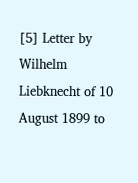[5] Letter by Wilhelm Liebknecht of 10 August 1899 to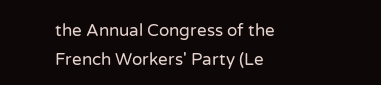the Annual Congress of the French Workers' Party (Le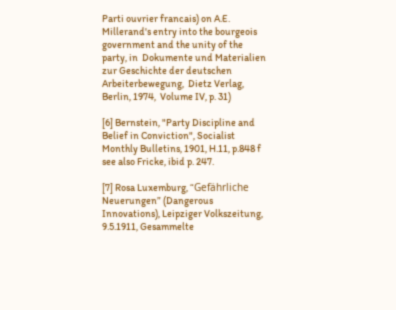Parti ouvrier francais) on A.E. Millerand's entry into the bourgeois government and the unity of the party, in  Dokumente und Materialien zur Geschichte der deutschen Arbeiterbewegung,  Dietz Verlag, Berlin, 1974,  Volume IV, p. 31)

[6] Bernstein, "Party Discipline and Belief in Conviction", Socialist Monthly Bulletins, 1901, H.11, p.848 f see also Fricke, ibid p. 247.

[7] Rosa Luxemburg, “Gefährliche Neuerungen” (Dangerous Innovations), Leipziger Volkszeitung, 9.5.1911, Gesammelte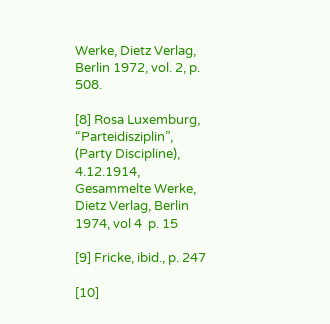Werke, Dietz Verlag, Berlin 1972, vol. 2, p. 508.

[8] Rosa Luxemburg, “Parteidisziplin”, (Party Discipline), 4.12.1914, Gesammelte Werke, Dietz Verlag, Berlin 1974, vol 4  p. 15

[9] Fricke, ibid., p. 247

[10]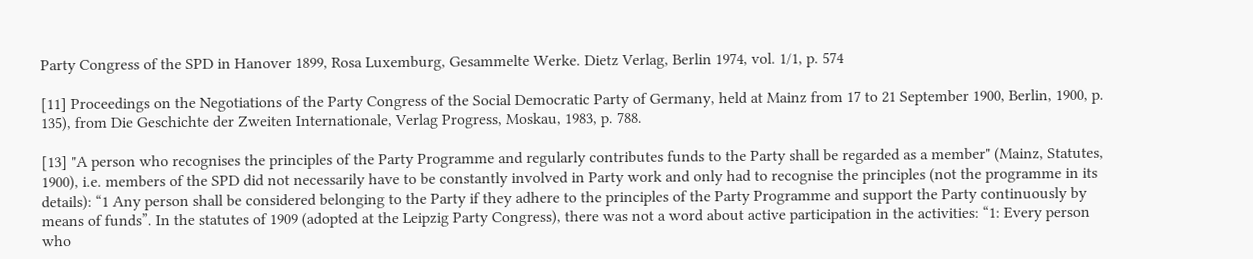Party Congress of the SPD in Hanover 1899, Rosa Luxemburg, Gesammelte Werke. Dietz Verlag, Berlin 1974, vol. 1/1, p. 574

[11] Proceedings on the Negotiations of the Party Congress of the Social Democratic Party of Germany, held at Mainz from 17 to 21 September 1900, Berlin, 1900, p. 135), from Die Geschichte der Zweiten Internationale, Verlag Progress, Moskau, 1983, p. 788.

[13] "A person who recognises the principles of the Party Programme and regularly contributes funds to the Party shall be regarded as a member" (Mainz, Statutes, 1900), i.e. members of the SPD did not necessarily have to be constantly involved in Party work and only had to recognise the principles (not the programme in its details): “1 Any person shall be considered belonging to the Party if they adhere to the principles of the Party Programme and support the Party continuously by means of funds”. In the statutes of 1909 (adopted at the Leipzig Party Congress), there was not a word about active participation in the activities: “1: Every person who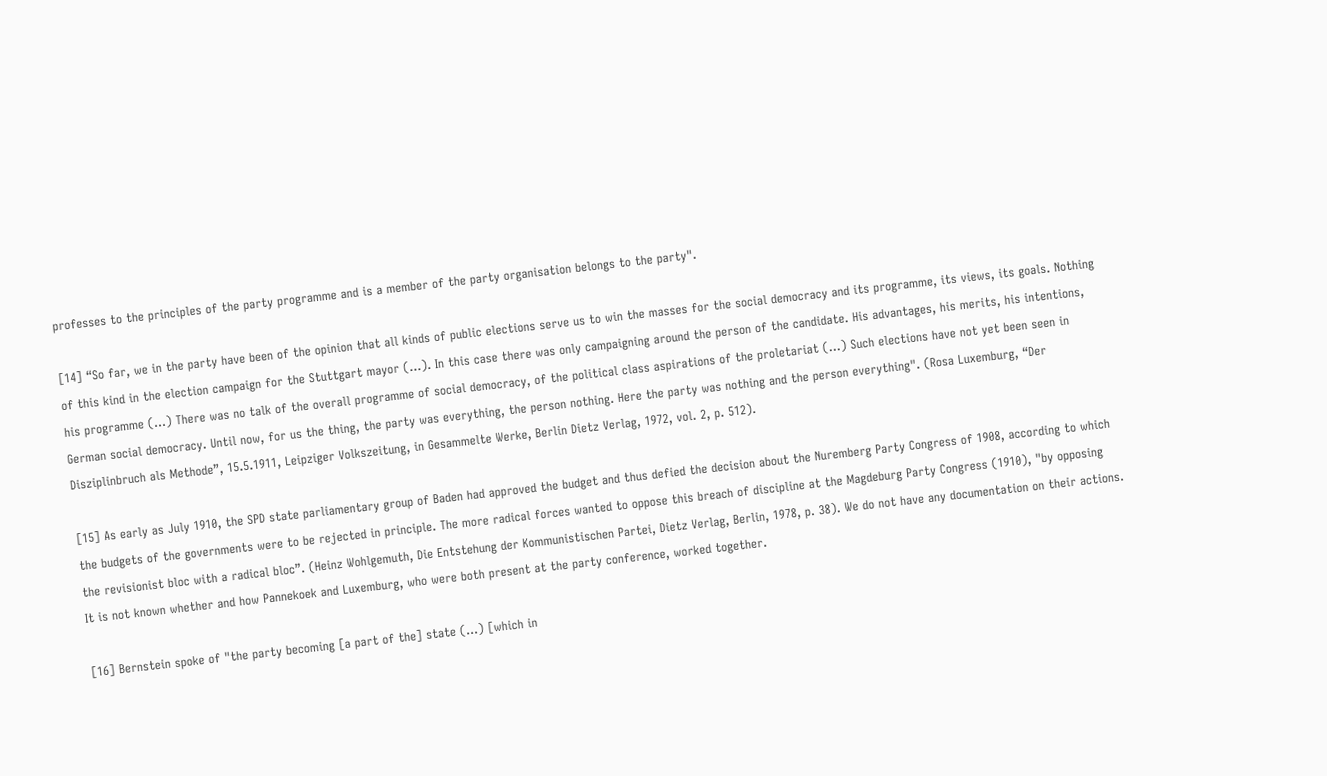professes to the principles of the party programme and is a member of the party organisation belongs to the party".

[14] “So far, we in the party have been of the opinion that all kinds of public elections serve us to win the masses for the social democracy and its programme, its views, its goals. Nothing of this kind in the election campaign for the Stuttgart mayor (...). In this case there was only campaigning around the person of the candidate. His advantages, his merits, his intentions, his programme (...) There was no talk of the overall programme of social democracy, of the political class aspirations of the proletariat (...) Such elections have not yet been seen in German social democracy. Until now, for us the thing, the party was everything, the person nothing. Here the party was nothing and the person everything". (Rosa Luxemburg, “Der Disziplinbruch als Methode”, 15.5.1911, Leipziger Volkszeitung, in Gesammelte Werke, Berlin Dietz Verlag, 1972, vol. 2, p. 512).

[15] As early as July 1910, the SPD state parliamentary group of Baden had approved the budget and thus defied the decision about the Nuremberg Party Congress of 1908, according to which the budgets of the governments were to be rejected in principle. The more radical forces wanted to oppose this breach of discipline at the Magdeburg Party Congress (1910), "by opposing the revisionist bloc with a radical bloc”. (Heinz Wohlgemuth, Die Entstehung der Kommunistischen Partei, Dietz Verlag, Berlin, 1978, p. 38). We do not have any documentation on their actions.  It is not known whether and how Pannekoek and Luxemburg, who were both present at the party conference, worked together.

[16] Bernstein spoke of "the party becoming [a part of the] state (...) [which in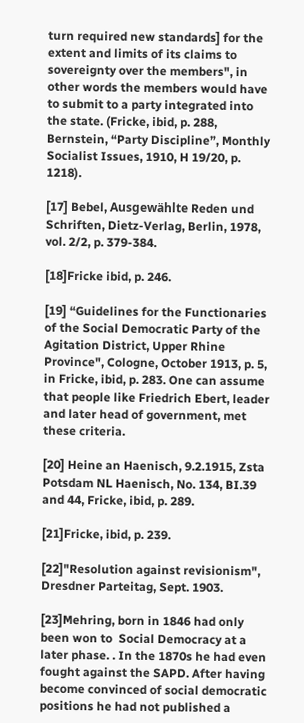turn required new standards] for the extent and limits of its claims to sovereignty over the members", in other words the members would have to submit to a party integrated into the state. (Fricke, ibid, p. 288, Bernstein, “Party Discipline”, Monthly Socialist Issues, 1910, H 19/20, p. 1218).

[17] Bebel, Ausgewählte Reden und Schriften, Dietz-Verlag, Berlin, 1978, vol. 2/2, p. 379-384.

[18]Fricke ibid, p. 246.

[19] “Guidelines for the Functionaries of the Social Democratic Party of the Agitation District, Upper Rhine Province", Cologne, October 1913, p. 5, in Fricke, ibid, p. 283. One can assume that people like Friedrich Ebert, leader and later head of government, met these criteria.

[20] Heine an Haenisch, 9.2.1915, Zsta Potsdam NL Haenisch, No. 134, BI.39 and 44, Fricke, ibid, p. 289.

[21]Fricke, ibid, p. 239.

[22]"Resolution against revisionism", Dresdner Parteitag, Sept. 1903.

[23]Mehring, born in 1846 had only been won to  Social Democracy at a later phase. . In the 1870s he had even fought against the SAPD. After having become convinced of social democratic positions he had not published a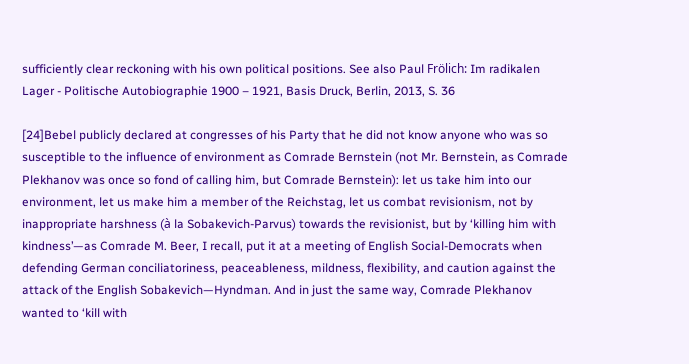sufficiently clear reckoning with his own political positions. See also Paul Frölich: Im radikalen Lager - Politische Autobiographie 1900 – 1921, Basis Druck, Berlin, 2013, S. 36

[24]Bebel publicly declared at congresses of his Party that he did not know anyone who was so susceptible to the influence of environment as Comrade Bernstein (not Mr. Bernstein, as Comrade Plekhanov was once so fond of calling him, but Comrade Bernstein): let us take him into our environment, let us make him a member of the Reichstag, let us combat revisionism, not by inappropriate harshness (à la Sobakevich-Parvus) towards the revisionist, but by ‘killing him with kindness’—as Comrade M. Beer, I recall, put it at a meeting of English Social-Democrats when defending German conciliatoriness, peaceableness, mildness, flexibility, and caution against the attack of the English Sobakevich—Hyndman. And in just the same way, Comrade Plekhanov wanted to ‘kill with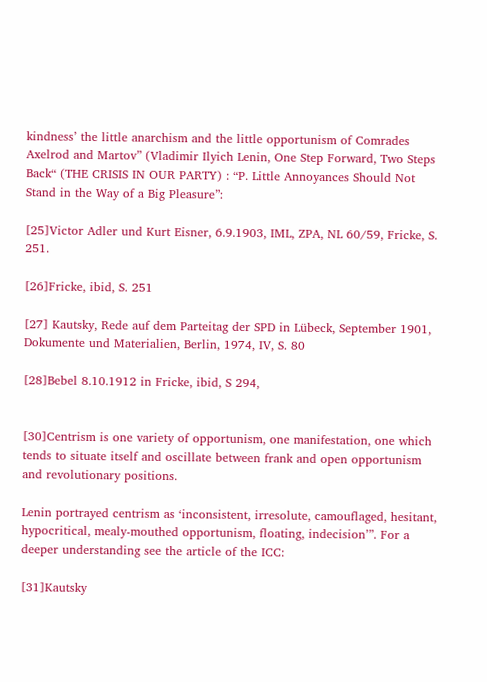kindness’ the little anarchism and the little opportunism of Comrades Axelrod and Martov” (Vladimir Ilyich Lenin, One Step Forward, Two Steps Back“ (THE CRISIS IN OUR PARTY) : “P. Little Annoyances Should Not Stand in the Way of a Big Pleasure”:

[25]Victor Adler und Kurt Eisner, 6.9.1903, IML, ZPA, NL 60/59, Fricke, S. 251.

[26]Fricke, ibid, S. 251

[27] Kautsky, Rede auf dem Parteitag der SPD in Lübeck, September 1901, Dokumente und Materialien, Berlin, 1974, IV, S. 80

[28]Bebel 8.10.1912 in Fricke, ibid, S 294,


[30]Centrism is one variety of opportunism, one manifestation, one which tends to situate itself and oscillate between frank and open opportunism and revolutionary positions.

Lenin portrayed centrism as ‘inconsistent, irresolute, camouflaged, hesitant, hypocritical, mealy-mouthed opportunism, floating, indecision’”. For a deeper understanding see the article of the ICC:

[31]Kautsky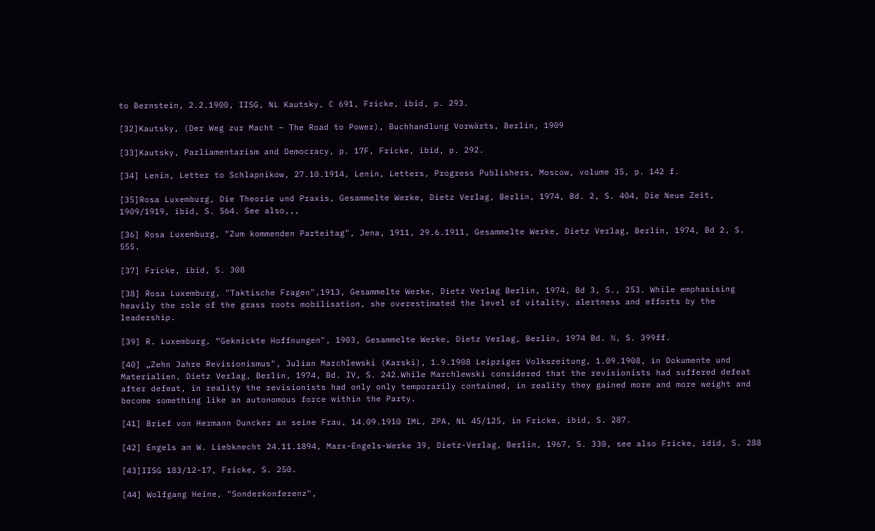to Bernstein, 2.2.1900, IISG, NL Kautsky, C 691, Fricke, ibid, p. 293.

[32]Kautsky, (Der Weg zur Macht – The Road to Power), Buchhandlung Vorwärts, Berlin, 1909

[33]Kautsky, Parliamentarism and Democracy, p. 17F, Fricke, ibid, p. 292.

[34] Lenin, Letter to Schlapnikow, 27.10.1914, Lenin, Letters, Progress Publishers, Moscow, volume 35, p. 142 f.

[35]Rosa Luxemburg, Die Theorie und Praxis, Gesammelte Werke, Dietz Verlag, Berlin, 1974, Bd. 2, S. 404, Die Neue Zeit, 1909/1919, ibid, S. 564. See also,,,

[36] Rosa Luxemburg, "Zum kommenden Parteitag", Jena, 1911, 29.6.1911, Gesammelte Werke, Dietz Verlag, Berlin, 1974, Bd 2, S. 555.

[37] Fricke, ibid, S. 308

[38] Rosa Luxemburg, "Taktische Fragen",1913, Gesammelte Werke, Dietz Verlag Berlin, 1974, Bd 3, S., 253. While emphasising heavily the role of the grass roots mobilisation, she overestimated the level of vitality, alertness and efforts by the leadership.

[39] R. Luxemburg, “Geknickte Hoffnungen", 1903, Gesammelte Werke, Dietz Verlag, Berlin, 1974 Bd. ½, S. 399ff.

[40] „Zehn Jahre Revisionismus", Julian Marchlewski (Karski), 1.9.1908 Leipziger Volkszeitung, 1.09.1908, in Dokumente und Materialien, Dietz Verlag, Berlin, 1974, Bd. IV, S. 242.While Marchlewski considered that the revisionists had suffered defeat after defeat, in reality the revisionists had only only temporarily contained, in reality they gained more and more weight and become something like an autonomous force within the Party.

[41] Brief von Hermann Duncker an seine Frau, 14.09.1910 IML, ZPA, NL 45/125, in Fricke, ibid, S. 287.

[42] Engels an W. Liebknecht 24.11.1894, Marx-Engels-Werke 39, Dietz-Verlag, Berlin, 1967, S. 330, see also Fricke, idid, S. 288

[43]IISG 183/12-17, Fricke, S. 250.

[44] Wolfgang Heine, "Sonderkonferenz",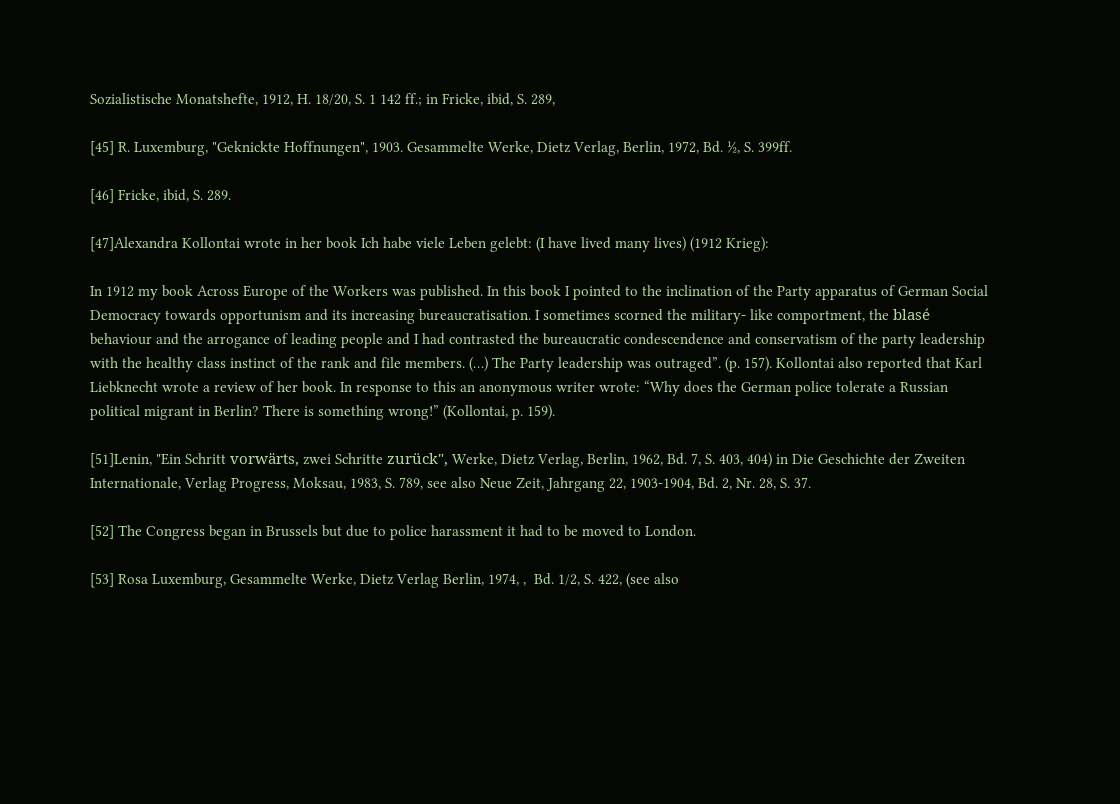Sozialistische Monatshefte, 1912, H. 18/20, S. 1 142 ff.; in Fricke, ibid, S. 289,

[45] R. Luxemburg, "Geknickte Hoffnungen", 1903. Gesammelte Werke, Dietz Verlag, Berlin, 1972, Bd. ½, S. 399ff.

[46] Fricke, ibid, S. 289.

[47]Alexandra Kollontai wrote in her book Ich habe viele Leben gelebt: (I have lived many lives) (1912 Krieg):

In 1912 my book Across Europe of the Workers was published. In this book I pointed to the inclination of the Party apparatus of German Social Democracy towards opportunism and its increasing bureaucratisation. I sometimes scorned the military- like comportment, the blasé behaviour and the arrogance of leading people and I had contrasted the bureaucratic condescendence and conservatism of the party leadership with the healthy class instinct of the rank and file members. (…) The Party leadership was outraged”. (p. 157). Kollontai also reported that Karl Liebknecht wrote a review of her book. In response to this an anonymous writer wrote: “Why does the German police tolerate a Russian political migrant in Berlin? There is something wrong!” (Kollontai, p. 159).

[51]Lenin, "Ein Schritt vorwärts, zwei Schritte zurück", Werke, Dietz Verlag, Berlin, 1962, Bd. 7, S. 403, 404) in Die Geschichte der Zweiten Internationale, Verlag Progress, Moksau, 1983, S. 789, see also Neue Zeit, Jahrgang 22, 1903-1904, Bd. 2, Nr. 28, S. 37.

[52] The Congress began in Brussels but due to police harassment it had to be moved to London.

[53] Rosa Luxemburg, Gesammelte Werke, Dietz Verlag Berlin, 1974, ,  Bd. 1/2, S. 422, (see also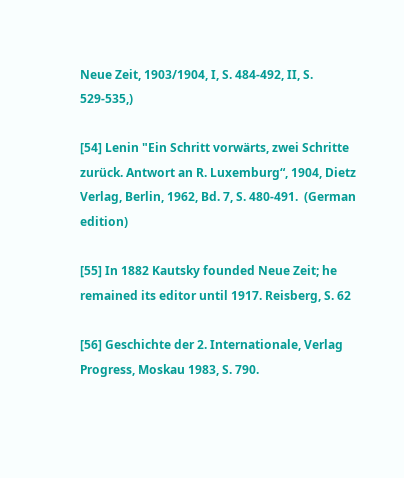Neue Zeit, 1903/1904, I, S. 484-492, II, S. 529-535,)

[54] Lenin "Ein Schritt vorwärts, zwei Schritte zurück. Antwort an R. Luxemburg“, 1904, Dietz Verlag, Berlin, 1962, Bd. 7, S. 480-491.  (German edition)

[55] In 1882 Kautsky founded Neue Zeit; he remained its editor until 1917. Reisberg, S. 62

[56] Geschichte der 2. Internationale, Verlag Progress, Moskau 1983, S. 790.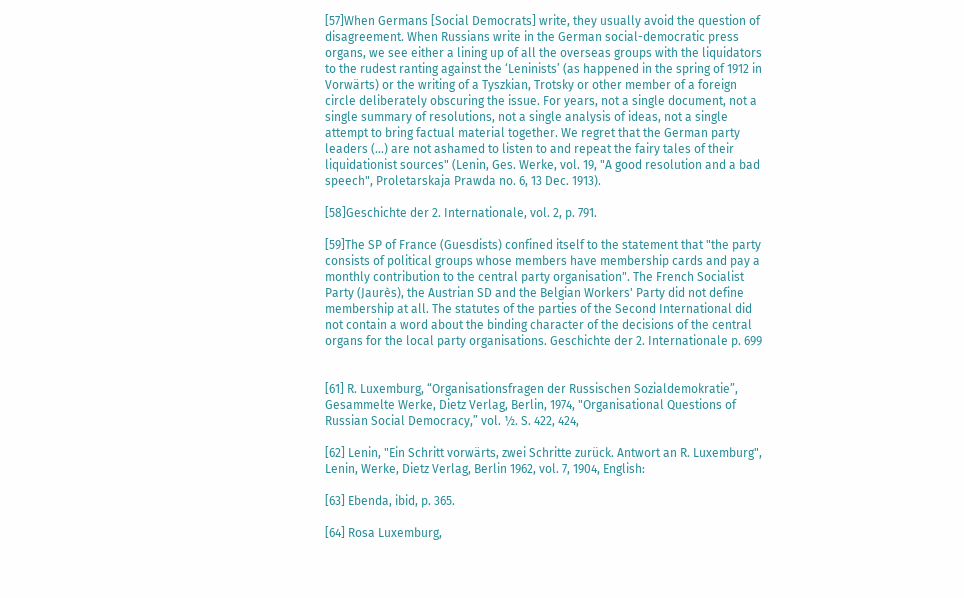[57]When Germans [Social Democrats] write, they usually avoid the question of disagreement. When Russians write in the German social-democratic press organs, we see either a lining up of all the overseas groups with the liquidators to the rudest ranting against the ‘Leninists’ (as happened in the spring of 1912 in Vorwärts) or the writing of a Tyszkian, Trotsky or other member of a foreign circle deliberately obscuring the issue. For years, not a single document, not a single summary of resolutions, not a single analysis of ideas, not a single attempt to bring factual material together. We regret that the German party leaders (...) are not ashamed to listen to and repeat the fairy tales of their liquidationist sources" (Lenin, Ges. Werke, vol. 19, "A good resolution and a bad speech", Proletarskaja Prawda no. 6, 13 Dec. 1913).

[58]Geschichte der 2. Internationale, vol. 2, p. 791.

[59]The SP of France (Guesdists) confined itself to the statement that "the party consists of political groups whose members have membership cards and pay a monthly contribution to the central party organisation". The French Socialist Party (Jaurès), the Austrian SD and the Belgian Workers' Party did not define membership at all. The statutes of the parties of the Second International did not contain a word about the binding character of the decisions of the central organs for the local party organisations. Geschichte der 2. Internationale p. 699


[61] R. Luxemburg, “Organisationsfragen der Russischen Sozialdemokratie”, Gesammelte Werke, Dietz Verlag, Berlin, 1974, "Organisational Questions of Russian Social Democracy,” vol. ½. S. 422, 424,

[62] Lenin, "Ein Schritt vorwärts, zwei Schritte zurück. Antwort an R. Luxemburg", Lenin, Werke, Dietz Verlag, Berlin 1962, vol. 7, 1904, English:

[63] Ebenda, ibid, p. 365.

[64] Rosa Luxemburg,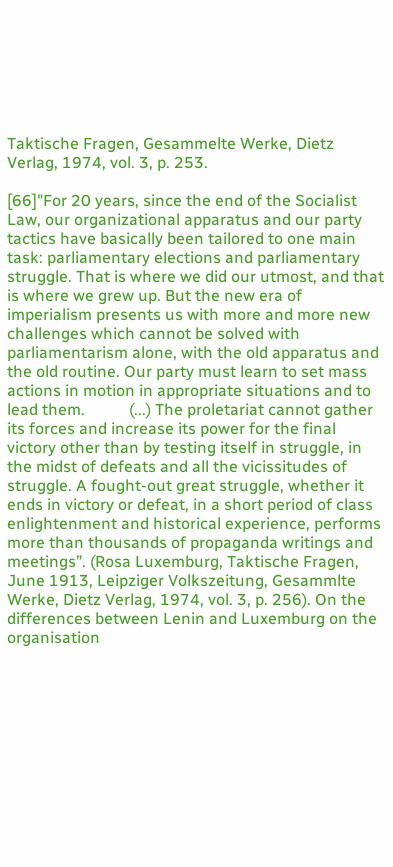Taktische Fragen, Gesammelte Werke, Dietz Verlag, 1974, vol. 3, p. 253.

[66]"For 20 years, since the end of the Socialist Law, our organizational apparatus and our party tactics have basically been tailored to one main task: parliamentary elections and parliamentary struggle. That is where we did our utmost, and that is where we grew up. But the new era of imperialism presents us with more and more new challenges which cannot be solved with parliamentarism alone, with the old apparatus and the old routine. Our party must learn to set mass actions in motion in appropriate situations and to lead them.           (...) The proletariat cannot gather its forces and increase its power for the final victory other than by testing itself in struggle, in the midst of defeats and all the vicissitudes of struggle. A fought-out great struggle, whether it ends in victory or defeat, in a short period of class enlightenment and historical experience, performs more than thousands of propaganda writings and meetings”. (Rosa Luxemburg, Taktische Fragen, June 1913, Leipziger Volkszeitung, Gesammlte Werke, Dietz Verlag, 1974, vol. 3, p. 256). On the differences between Lenin and Luxemburg on the organisation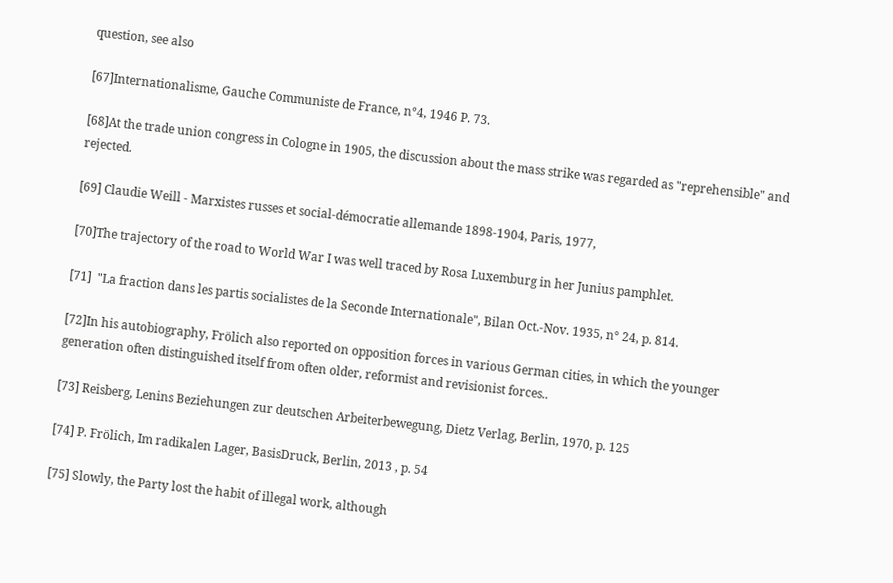question, see also

[67]Internationalisme, Gauche Communiste de France, n°4, 1946 P. 73.

[68]At the trade union congress in Cologne in 1905, the discussion about the mass strike was regarded as "reprehensible" and rejected.

[69] Claudie Weill - Marxistes russes et social-démocratie allemande 1898-1904, Paris, 1977,

[70]The trajectory of the road to World War I was well traced by Rosa Luxemburg in her Junius pamphlet.

[71]  "La fraction dans les partis socialistes de la Seconde Internationale", Bilan Oct.-Nov. 1935, n° 24, p. 814.

[72]In his autobiography, Frölich also reported on opposition forces in various German cities, in which the younger generation often distinguished itself from often older, reformist and revisionist forces..

[73] Reisberg, Lenins Beziehungen zur deutschen Arbeiterbewegung, Dietz Verlag, Berlin, 1970, p. 125

[74] P. Frölich, Im radikalen Lager, BasisDruck, Berlin, 2013 , p. 54

[75] Slowly, the Party lost the habit of illegal work, although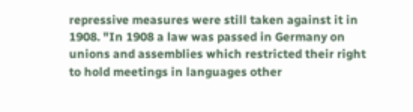repressive measures were still taken against it in 1908. "In 1908 a law was passed in Germany on unions and assemblies which restricted their right to hold meetings in languages other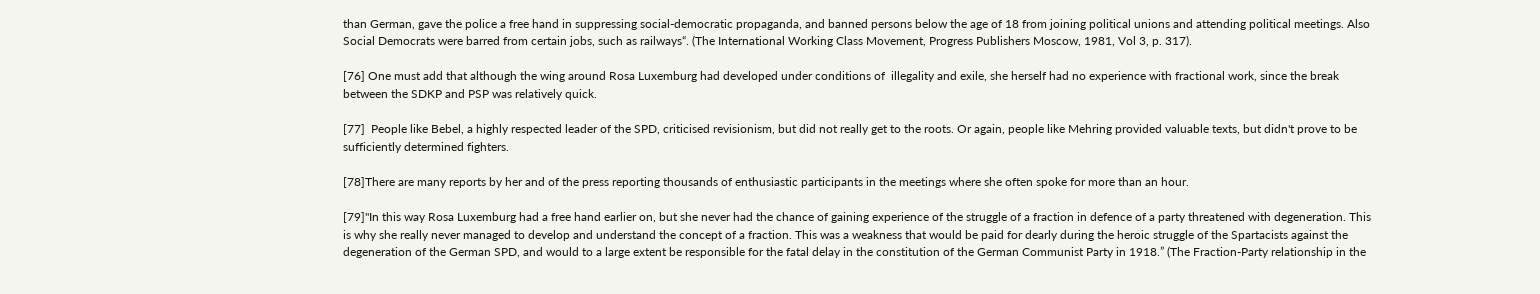than German, gave the police a free hand in suppressing social-democratic propaganda, and banned persons below the age of 18 from joining political unions and attending political meetings. Also Social Democrats were barred from certain jobs, such as railways“. (The International Working Class Movement, Progress Publishers Moscow, 1981, Vol 3, p. 317).

[76] One must add that although the wing around Rosa Luxemburg had developed under conditions of  illegality and exile, she herself had no experience with fractional work, since the break between the SDKP and PSP was relatively quick.

[77]  People like Bebel, a highly respected leader of the SPD, criticised revisionism, but did not really get to the roots. Or again, people like Mehring provided valuable texts, but didn't prove to be sufficiently determined fighters.

[78]There are many reports by her and of the press reporting thousands of enthusiastic participants in the meetings where she often spoke for more than an hour.

[79]"In this way Rosa Luxemburg had a free hand earlier on, but she never had the chance of gaining experience of the struggle of a fraction in defence of a party threatened with degeneration. This is why she really never managed to develop and understand the concept of a fraction. This was a weakness that would be paid for dearly during the heroic struggle of the Spartacists against the degeneration of the German SPD, and would to a large extent be responsible for the fatal delay in the constitution of the German Communist Party in 1918.” (The Fraction-Party relationship in the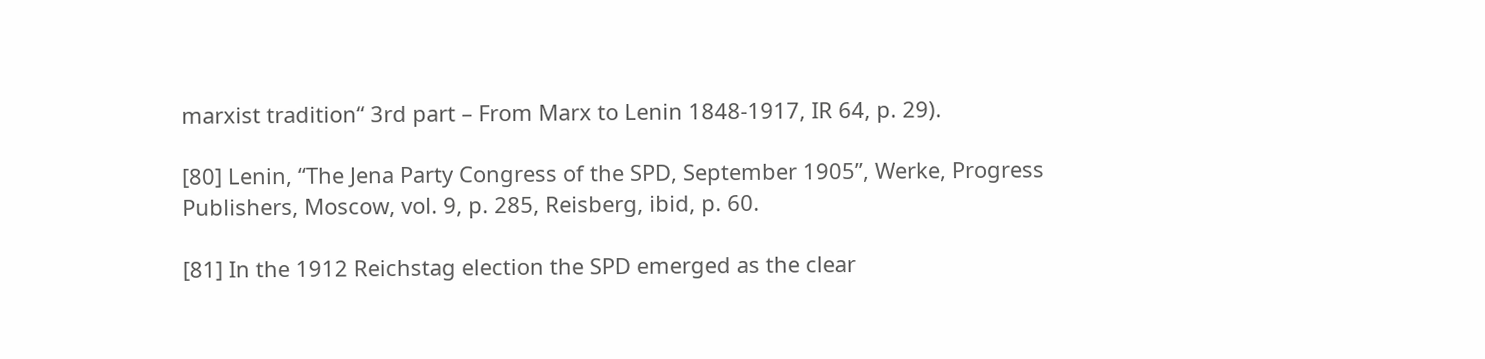marxist tradition“ 3rd part – From Marx to Lenin 1848-1917, IR 64, p. 29).

[80] Lenin, “The Jena Party Congress of the SPD, September 1905”, Werke, Progress Publishers, Moscow, vol. 9, p. 285, Reisberg, ibid, p. 60.

[81] In the 1912 Reichstag election the SPD emerged as the clear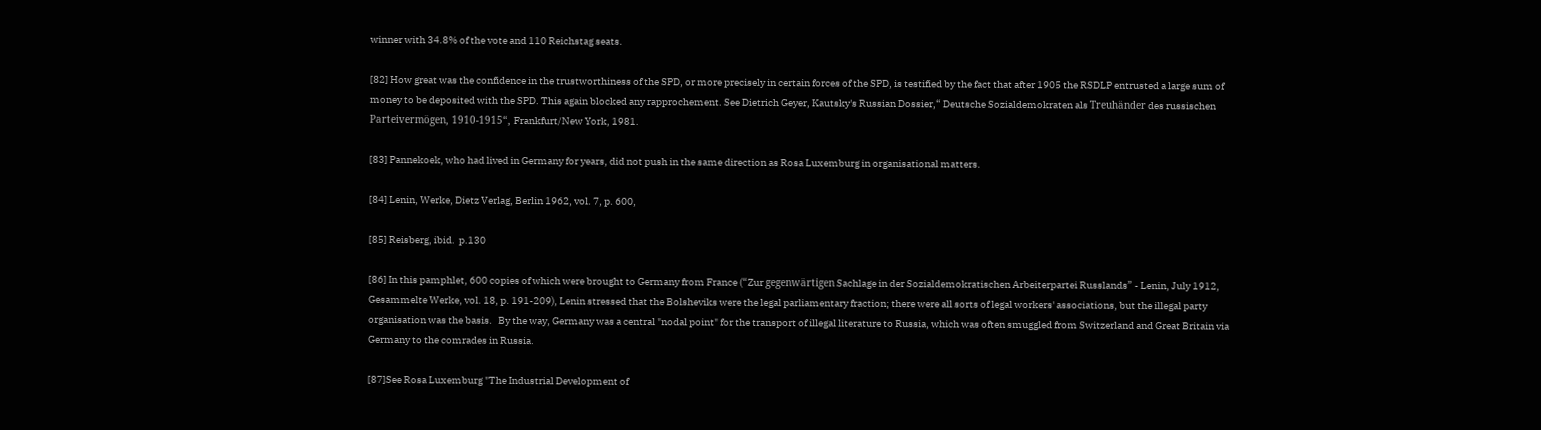winner with 34.8% of the vote and 110 Reichstag seats.

[82] How great was the confidence in the trustworthiness of the SPD, or more precisely in certain forces of the SPD, is testified by the fact that after 1905 the RSDLP entrusted a large sum of money to be deposited with the SPD. This again blocked any rapprochement. See Dietrich Geyer, Kautsky's Russian Dossier,“ Deutsche Sozialdemokraten als Treuhänder des russischen Parteivermögen, 1910-1915“, Frankfurt/New York, 1981.

[83] Pannekoek, who had lived in Germany for years, did not push in the same direction as Rosa Luxemburg in organisational matters.

[84] Lenin, Werke, Dietz Verlag, Berlin 1962, vol. 7, p. 600,

[85] Reisberg, ibid.  p.130

[86] In this pamphlet, 600 copies of which were brought to Germany from France (“Zur gegenwärtigen Sachlage in der Sozialdemokratischen Arbeiterpartei Russlands” - Lenin, July 1912, Gesammelte Werke, vol. 18, p. 191-209), Lenin stressed that the Bolsheviks were the legal parliamentary fraction; there were all sorts of legal workers' associations, but the illegal party organisation was the basis.   By the way, Germany was a central "nodal point" for the transport of illegal literature to Russia, which was often smuggled from Switzerland and Great Britain via Germany to the comrades in Russia.

[87]See Rosa Luxemburg "The Industrial Development of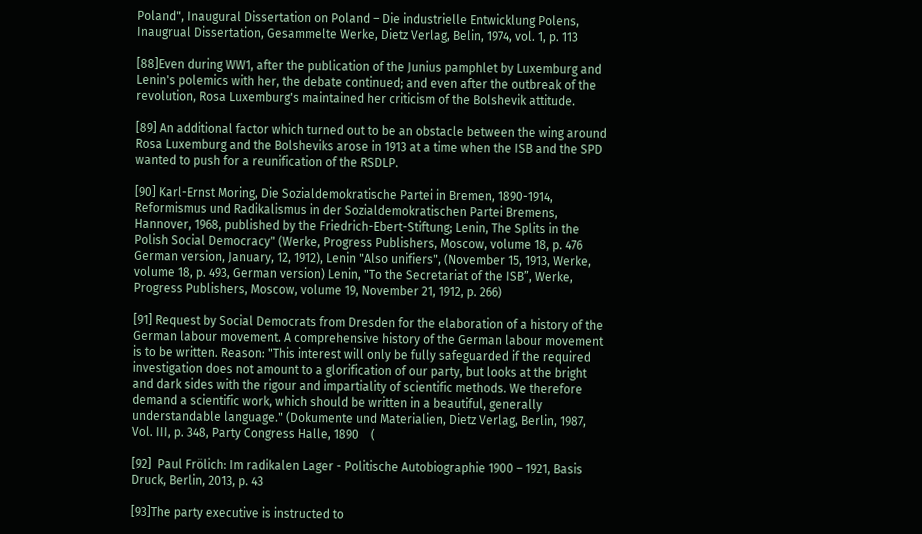Poland", Inaugural Dissertation on Poland – Die industrielle Entwicklung Polens, Inaugrual Dissertation, Gesammelte Werke, Dietz Verlag, Belin, 1974, vol. 1, p. 113

[88]Even during WW1, after the publication of the Junius pamphlet by Luxemburg and Lenin's polemics with her, the debate continued; and even after the outbreak of the revolution, Rosa Luxemburg's maintained her criticism of the Bolshevik attitude.

[89] An additional factor which turned out to be an obstacle between the wing around Rosa Luxemburg and the Bolsheviks arose in 1913 at a time when the ISB and the SPD wanted to push for a reunification of the RSDLP.

[90] Karl-Ernst Moring, Die Sozialdemokratische Partei in Bremen, 1890-1914, Reformismus und Radikalismus in der Sozialdemokratischen Partei Bremens, Hannover, 1968, published by the Friedrich-Ebert-Stiftung; Lenin, The Splits in the Polish Social Democracy" (Werke, Progress Publishers, Moscow, volume 18, p. 476 German version, January, 12, 1912), Lenin "Also unifiers", (November 15, 1913, Werke, volume 18, p. 493, German version) Lenin, "To the Secretariat of the ISB”, Werke, Progress Publishers, Moscow, volume 19, November 21, 1912, p. 266)

[91] Request by Social Democrats from Dresden for the elaboration of a history of the German labour movement. A comprehensive history of the German labour movement is to be written. Reason: "This interest will only be fully safeguarded if the required investigation does not amount to a glorification of our party, but looks at the bright and dark sides with the rigour and impartiality of scientific methods. We therefore demand a scientific work, which should be written in a beautiful, generally understandable language." (Dokumente und Materialien, Dietz Verlag, Berlin, 1987, Vol. III, p. 348, Party Congress Halle, 1890    (

[92]  Paul Frölich: Im radikalen Lager - Politische Autobiographie 1900 – 1921, Basis Druck, Berlin, 2013, p. 43

[93]The party executive is instructed to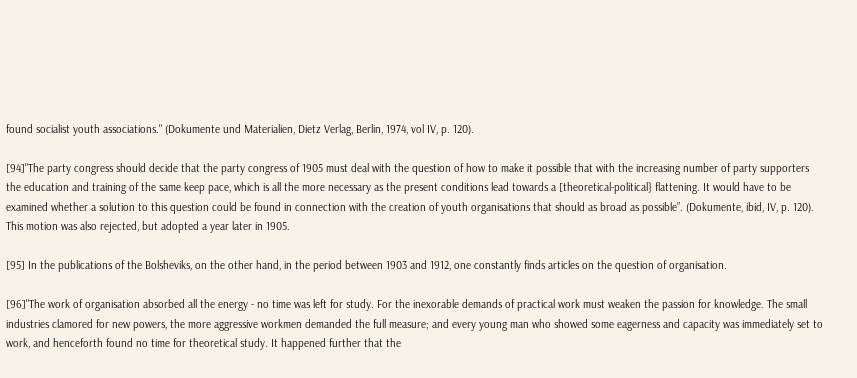found socialist youth associations." (Dokumente und Materialien, Dietz Verlag, Berlin, 1974, vol IV, p. 120).

[94]"The party congress should decide that the party congress of 1905 must deal with the question of how to make it possible that with the increasing number of party supporters the education and training of the same keep pace, which is all the more necessary as the present conditions lead towards a [theoretical-political} flattening. It would have to be examined whether a solution to this question could be found in connection with the creation of youth organisations that should as broad as possible”. (Dokumente, ibid, IV, p. 120). This motion was also rejected, but adopted a year later in 1905.

[95] In the publications of the Bolsheviks, on the other hand, in the period between 1903 and 1912, one constantly finds articles on the question of organisation.

[96]"The work of organisation absorbed all the energy - no time was left for study. For the inexorable demands of practical work must weaken the passion for knowledge. The small industries clamored for new powers, the more aggressive workmen demanded the full measure; and every young man who showed some eagerness and capacity was immediately set to work, and henceforth found no time for theoretical study. It happened further that the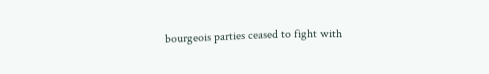bourgeois parties ceased to fight with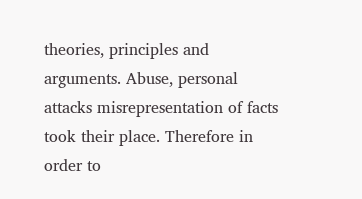theories, principles and arguments. Abuse, personal attacks misrepresentation of facts took their place. Therefore in order to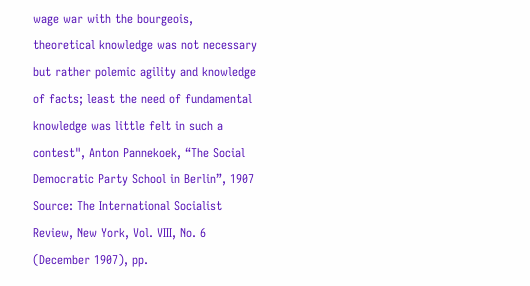wage war with the bourgeois, theoretical knowledge was not necessary but rather polemic agility and knowledge of facts; least the need of fundamental knowledge was little felt in such a contest", Anton Pannekoek, “The Social Democratic Party School in Berlin”, 1907 Source: The International Socialist Review, New York, Vol. VIII, No. 6 (December 1907), pp.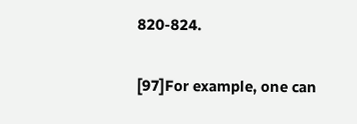820-824.

[97]For example, one can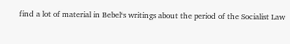find a lot of material in Bebel‘s writings about the period of the Socialist Law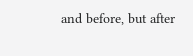and before, but after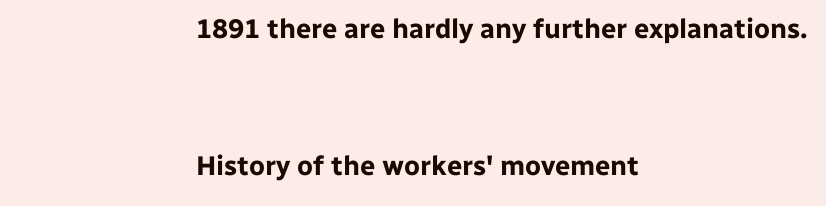1891 there are hardly any further explanations.


History of the workers' movement